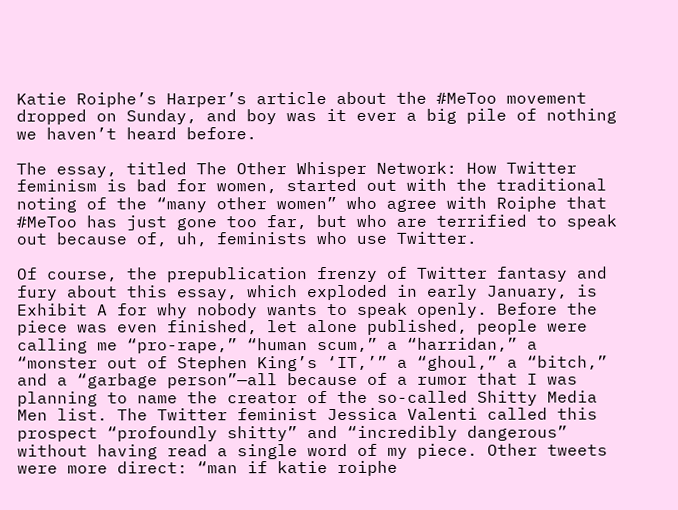Katie Roiphe’s Harper’s article about the #MeToo movement dropped on Sunday, and boy was it ever a big pile of nothing we haven’t heard before.

The essay, titled The Other Whisper Network: How Twitter feminism is bad for women, started out with the traditional noting of the “many other women” who agree with Roiphe that #MeToo has just gone too far, but who are terrified to speak out because of, uh, feminists who use Twitter.

Of course, the prepublication frenzy of Twitter fantasy and fury about this essay, which exploded in early January, is Exhibit A for why nobody wants to speak openly. Before the piece was even finished, let alone published, people were calling me “pro-rape,” “human scum,” a “harridan,” a “monster out of Stephen King’s ‘IT,’” a “ghoul,” a “bitch,” and a “garbage person”—all because of a rumor that I was planning to name the creator of the so-called Shitty Media Men list. The Twitter feminist Jessica Valenti called this prospect “profoundly shitty” and “incredibly dangerous” without having read a single word of my piece. Other tweets were more direct: “man if katie roiphe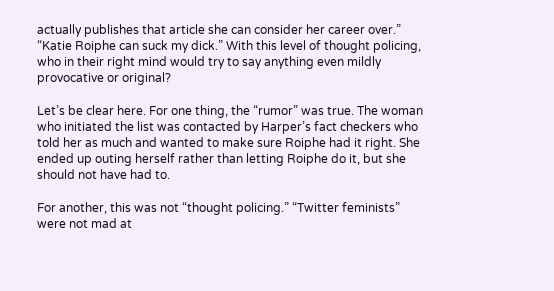actually publishes that article she can consider her career over.” “Katie Roiphe can suck my dick.” With this level of thought policing, who in their right mind would try to say anything even mildly provocative or original?

Let’s be clear here. For one thing, the “rumor” was true. The woman who initiated the list was contacted by Harper’s fact checkers who told her as much and wanted to make sure Roiphe had it right. She ended up outing herself rather than letting Roiphe do it, but she should not have had to.

For another, this was not “thought policing.” “Twitter feminists” were not mad at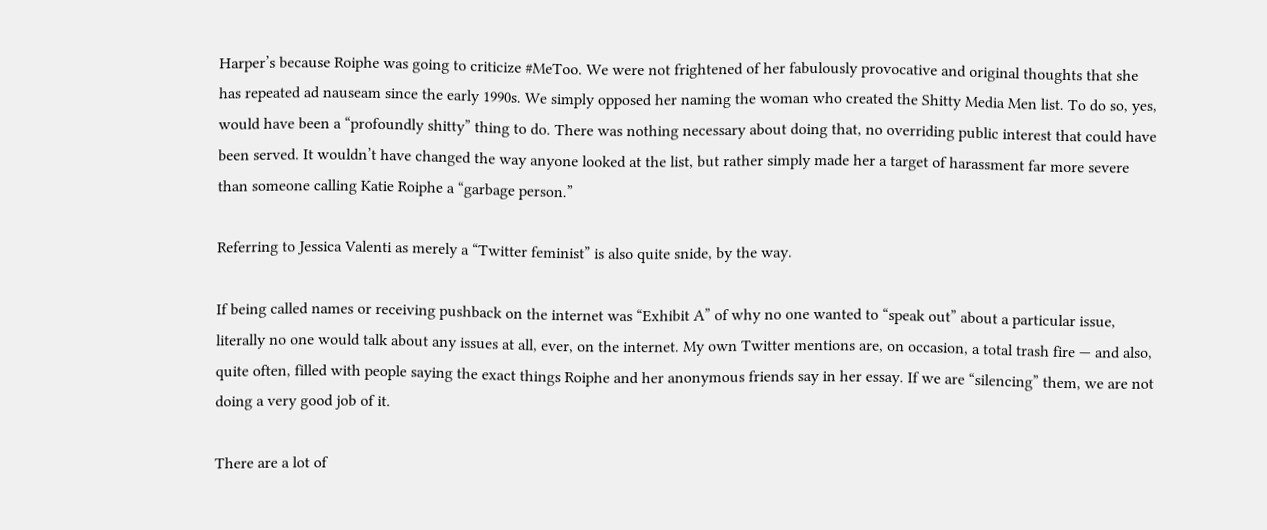Harper’s because Roiphe was going to criticize #MeToo. We were not frightened of her fabulously provocative and original thoughts that she has repeated ad nauseam since the early 1990s. We simply opposed her naming the woman who created the Shitty Media Men list. To do so, yes, would have been a “profoundly shitty” thing to do. There was nothing necessary about doing that, no overriding public interest that could have been served. It wouldn’t have changed the way anyone looked at the list, but rather simply made her a target of harassment far more severe than someone calling Katie Roiphe a “garbage person.”

Referring to Jessica Valenti as merely a “Twitter feminist” is also quite snide, by the way.

If being called names or receiving pushback on the internet was “Exhibit A” of why no one wanted to “speak out” about a particular issue, literally no one would talk about any issues at all, ever, on the internet. My own Twitter mentions are, on occasion, a total trash fire — and also, quite often, filled with people saying the exact things Roiphe and her anonymous friends say in her essay. If we are “silencing” them, we are not doing a very good job of it.

There are a lot of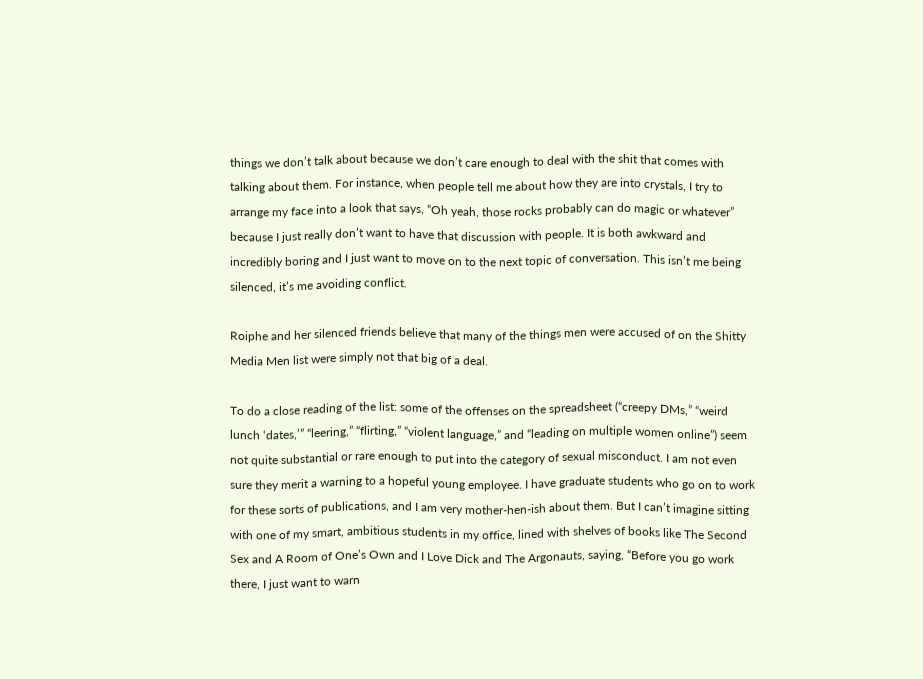things we don’t talk about because we don’t care enough to deal with the shit that comes with talking about them. For instance, when people tell me about how they are into crystals, I try to arrange my face into a look that says, “Oh yeah, those rocks probably can do magic or whatever” because I just really don’t want to have that discussion with people. It is both awkward and incredibly boring and I just want to move on to the next topic of conversation. This isn’t me being silenced, it’s me avoiding conflict.

Roiphe and her silenced friends believe that many of the things men were accused of on the Shitty Media Men list were simply not that big of a deal.

To do a close reading of the list: some of the offenses on the spreadsheet (“creepy DMs,” “weird lunch ‘dates,’” “leering,” “flirting,” “violent language,” and “leading on multiple women online”) seem not quite substantial or rare enough to put into the category of sexual misconduct. I am not even sure they merit a warning to a hopeful young employee. I have graduate students who go on to work for these sorts of publications, and I am very mother-hen-ish about them. But I can’t imagine sitting with one of my smart, ambitious students in my office, lined with shelves of books like The Second Sex and A Room of One’s Own and I Love Dick and The Argonauts, saying, “Before you go work there, I just want to warn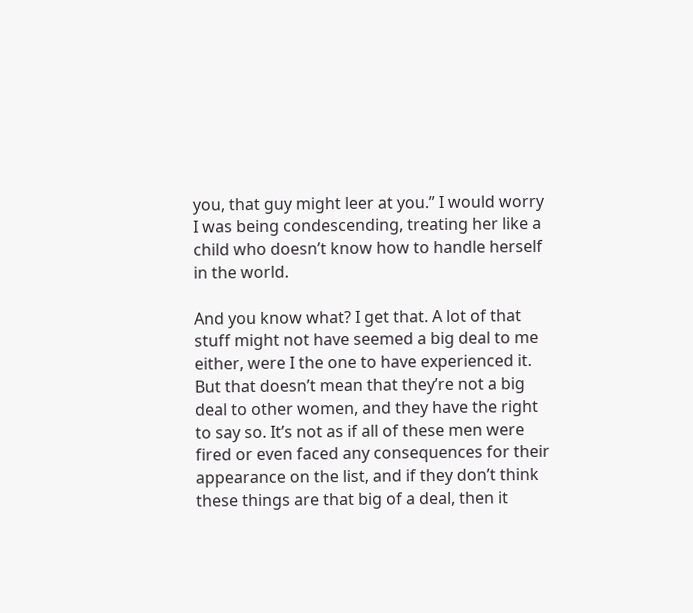you, that guy might leer at you.” I would worry I was being condescending, treating her like a child who doesn’t know how to handle herself in the world.

And you know what? I get that. A lot of that stuff might not have seemed a big deal to me either, were I the one to have experienced it. But that doesn’t mean that they’re not a big deal to other women, and they have the right to say so. It’s not as if all of these men were fired or even faced any consequences for their appearance on the list, and if they don’t think these things are that big of a deal, then it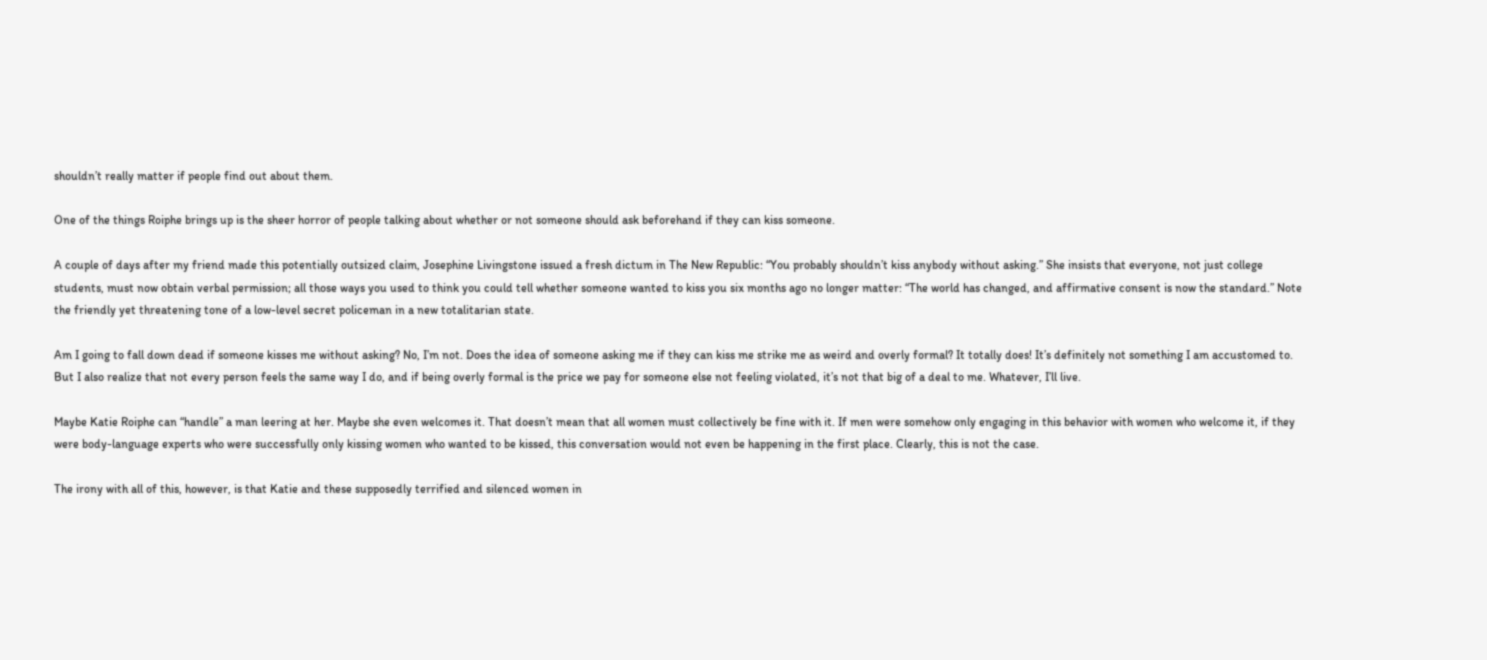shouldn’t really matter if people find out about them.

One of the things Roiphe brings up is the sheer horror of people talking about whether or not someone should ask beforehand if they can kiss someone.

A couple of days after my friend made this potentially outsized claim, Josephine Livingstone issued a fresh dictum in The New Republic: “You probably shouldn’t kiss anybody without asking.” She insists that everyone, not just college students, must now obtain verbal permission; all those ways you used to think you could tell whether someone wanted to kiss you six months ago no longer matter: “The world has changed, and affirmative consent is now the standard.” Note the friendly yet threatening tone of a low-level secret policeman in a new totalitarian state.

Am I going to fall down dead if someone kisses me without asking? No, I’m not. Does the idea of someone asking me if they can kiss me strike me as weird and overly formal? It totally does! It’s definitely not something I am accustomed to. But I also realize that not every person feels the same way I do, and if being overly formal is the price we pay for someone else not feeling violated, it’s not that big of a deal to me. Whatever, I’ll live.

Maybe Katie Roiphe can “handle” a man leering at her. Maybe she even welcomes it. That doesn’t mean that all women must collectively be fine with it. If men were somehow only engaging in this behavior with women who welcome it, if they were body-language experts who were successfully only kissing women who wanted to be kissed, this conversation would not even be happening in the first place. Clearly, this is not the case.

The irony with all of this, however, is that Katie and these supposedly terrified and silenced women in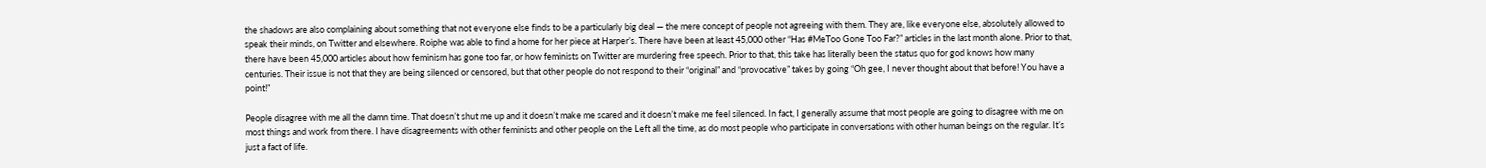the shadows are also complaining about something that not everyone else finds to be a particularly big deal — the mere concept of people not agreeing with them. They are, like everyone else, absolutely allowed to speak their minds, on Twitter and elsewhere. Roiphe was able to find a home for her piece at Harper’s. There have been at least 45,000 other “Has #MeToo Gone Too Far?” articles in the last month alone. Prior to that, there have been 45,000 articles about how feminism has gone too far, or how feminists on Twitter are murdering free speech. Prior to that, this take has literally been the status quo for god knows how many centuries. Their issue is not that they are being silenced or censored, but that other people do not respond to their “original” and “provocative” takes by going “Oh gee, I never thought about that before! You have a point!”

People disagree with me all the damn time. That doesn’t shut me up and it doesn’t make me scared and it doesn’t make me feel silenced. In fact, I generally assume that most people are going to disagree with me on most things and work from there. I have disagreements with other feminists and other people on the Left all the time, as do most people who participate in conversations with other human beings on the regular. It’s just a fact of life.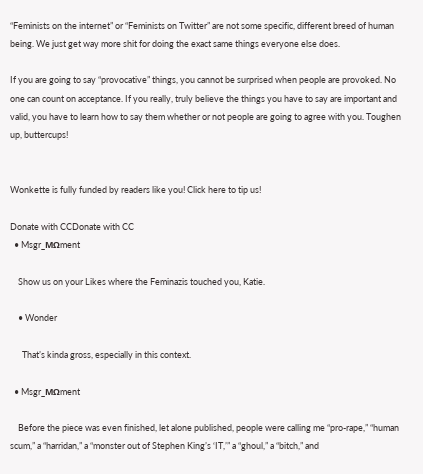“Feminists on the internet” or “Feminists on Twitter” are not some specific, different breed of human being. We just get way more shit for doing the exact same things everyone else does.

If you are going to say “provocative” things, you cannot be surprised when people are provoked. No one can count on acceptance. If you really, truly believe the things you have to say are important and valid, you have to learn how to say them whether or not people are going to agree with you. Toughen up, buttercups!


Wonkette is fully funded by readers like you! Click here to tip us!

Donate with CCDonate with CC
  • Msgr_MΩment

    Show us on your Likes where the Feminazis touched you, Katie.

    • Wonder

      That’s kinda gross, especially in this context.

  • Msgr_MΩment

    Before the piece was even finished, let alone published, people were calling me “pro-rape,” “human scum,” a “harridan,” a “monster out of Stephen King’s ‘IT,’” a “ghoul,” a “bitch,” and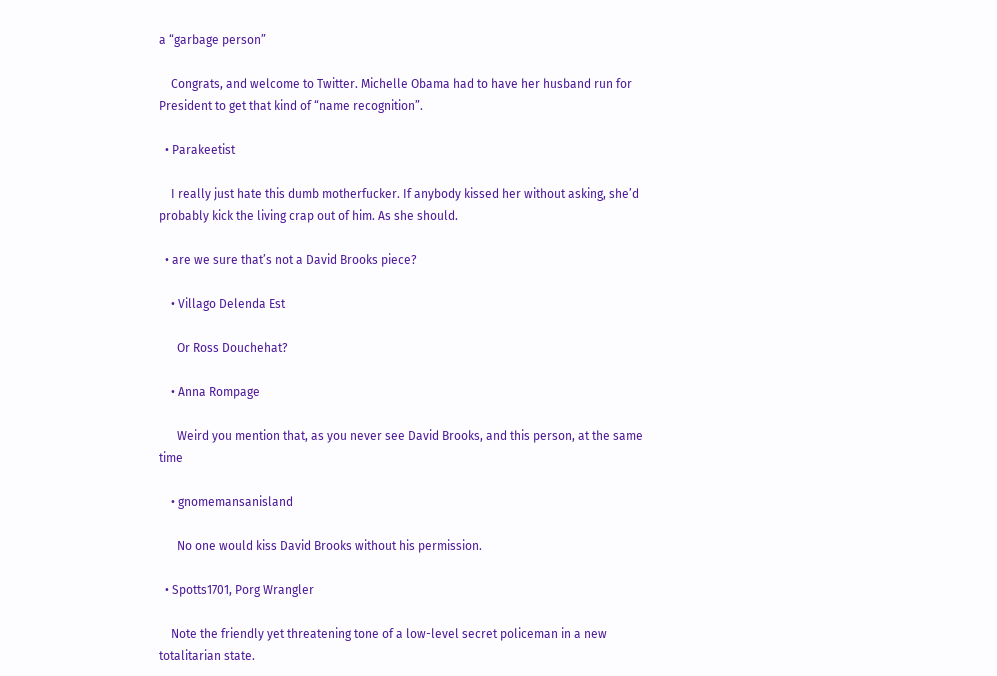a “garbage person”

    Congrats, and welcome to Twitter. Michelle Obama had to have her husband run for President to get that kind of “name recognition”.

  • Parakeetist

    I really just hate this dumb motherfucker. If anybody kissed her without asking, she’d probably kick the living crap out of him. As she should.

  • are we sure that’s not a David Brooks piece?

    • Villago Delenda Est

      Or Ross Douchehat?

    • Anna Rompage

      Weird you mention that, as you never see David Brooks, and this person, at the same time

    • gnomemansanisland

      No one would kiss David Brooks without his permission.

  • Spotts1701, Porg Wrangler

    Note the friendly yet threatening tone of a low-level secret policeman in a new totalitarian state.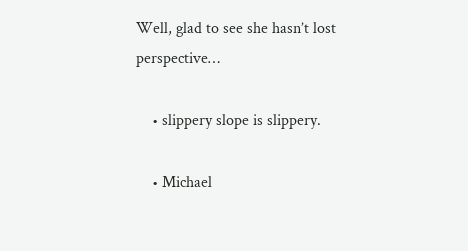Well, glad to see she hasn’t lost perspective…

    • slippery slope is slippery.

    • Michael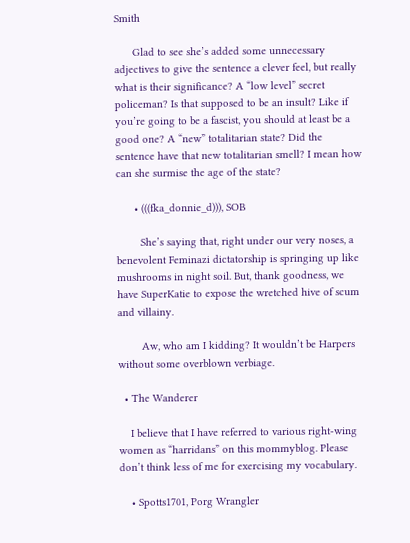Smith

      Glad to see she’s added some unnecessary adjectives to give the sentence a clever feel, but really what is their significance? A “low level” secret policeman? Is that supposed to be an insult? Like if you’re going to be a fascist, you should at least be a good one? A “new” totalitarian state? Did the sentence have that new totalitarian smell? I mean how can she surmise the age of the state?

      • (((fka_donnie_d))), SOB

        She’s saying that, right under our very noses, a benevolent Feminazi dictatorship is springing up like mushrooms in night soil. But, thank goodness, we have SuperKatie to expose the wretched hive of scum and villainy.

        Aw, who am I kidding? It wouldn’t be Harpers without some overblown verbiage.

  • The Wanderer

    I believe that I have referred to various right-wing women as “harridans” on this mommyblog. Please don’t think less of me for exercising my vocabulary.

    • Spotts1701, Porg Wrangler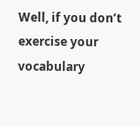Well, if you don’t exercise your vocabulary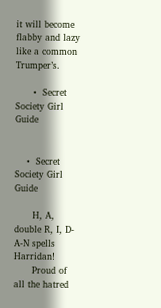it will become flabby and lazy like a common Trumper’s.

      •  Secret Society Girl Guide


    •  Secret Society Girl Guide

      H, A, double R, I, D-A-N spells Harridan!
      Proud of all the hatred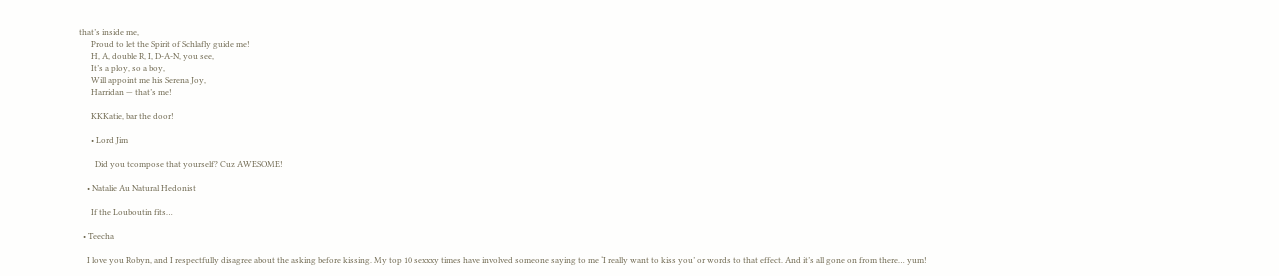that’s inside me,
      Proud to let the Spirit of Schlafly guide me!
      H, A, double R, I, D-A-N, you see,
      It’s a ploy, so a boy,
      Will appoint me his Serena Joy,
      Harridan — that’s me!

      KKKatie, bar the door!

      • Lord Jim

        Did you tcompose that yourself? Cuz AWESOME!

    • Natalie Au Natural Hedonist

      If the Louboutin fits…

  • Teecha

    I love you Robyn, and I respectfully disagree about the asking before kissing. My top 10 sexxxy times have involved someone saying to me ‘I really want to kiss you’ or words to that effect. And it’s all gone on from there… yum!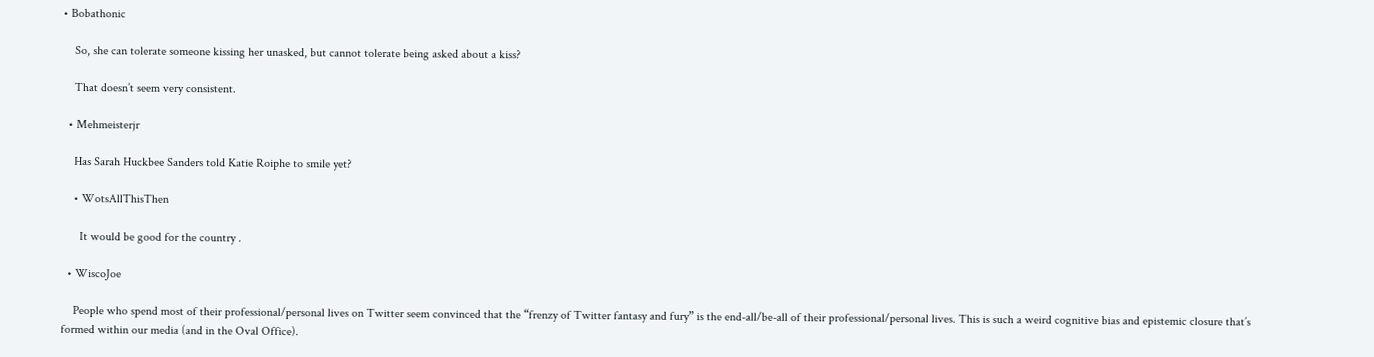• Bobathonic

    So, she can tolerate someone kissing her unasked, but cannot tolerate being asked about a kiss?

    That doesn’t seem very consistent.

  • Mehmeisterjr

    Has Sarah Huckbee Sanders told Katie Roiphe to smile yet?

    • WotsAllThisThen

      It would be good for the country .

  • WiscoJoe

    People who spend most of their professional/personal lives on Twitter seem convinced that the “frenzy of Twitter fantasy and fury” is the end-all/be-all of their professional/personal lives. This is such a weird cognitive bias and epistemic closure that’s formed within our media (and in the Oval Office).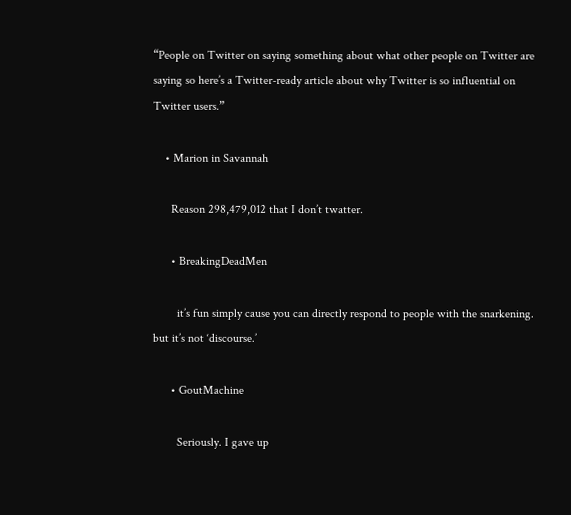“People on Twitter on saying something about what other people on Twitter are saying so here’s a Twitter-ready article about why Twitter is so influential on Twitter users.”

    • Marion in Savannah

      Reason 298,479,012 that I don’t twatter.

      • BreakingDeadMen

        it’s fun simply cause you can directly respond to people with the snarkening. but it’s not ‘discourse.’

      • GoutMachine

        Seriously. I gave up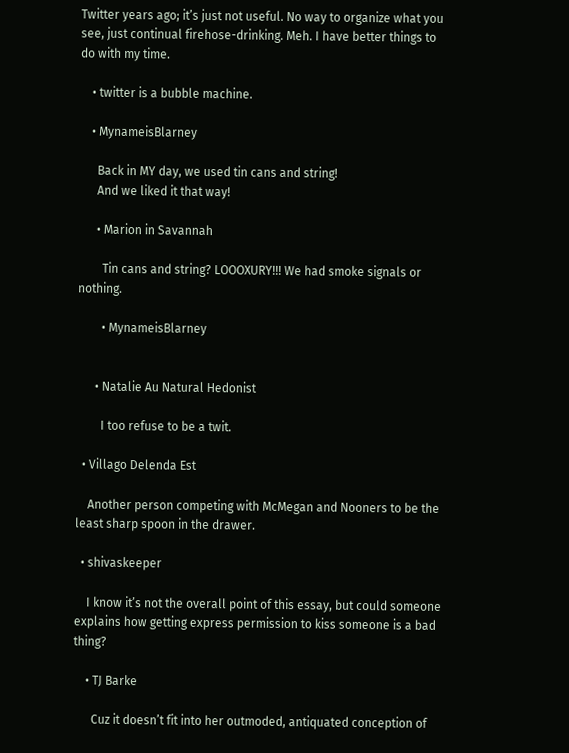Twitter years ago; it’s just not useful. No way to organize what you see, just continual firehose-drinking. Meh. I have better things to do with my time.

    • twitter is a bubble machine.

    • MynameisBlarney

      Back in MY day, we used tin cans and string!
      And we liked it that way!

      • Marion in Savannah

        Tin cans and string? LOOOXURY!!! We had smoke signals or nothing.

        • MynameisBlarney


      • Natalie Au Natural Hedonist

        I too refuse to be a twit.

  • Villago Delenda Est

    Another person competing with McMegan and Nooners to be the least sharp spoon in the drawer.

  • shivaskeeper

    I know it’s not the overall point of this essay, but could someone explains how getting express permission to kiss someone is a bad thing?

    • TJ Barke

      Cuz it doesn’t fit into her outmoded, antiquated conception of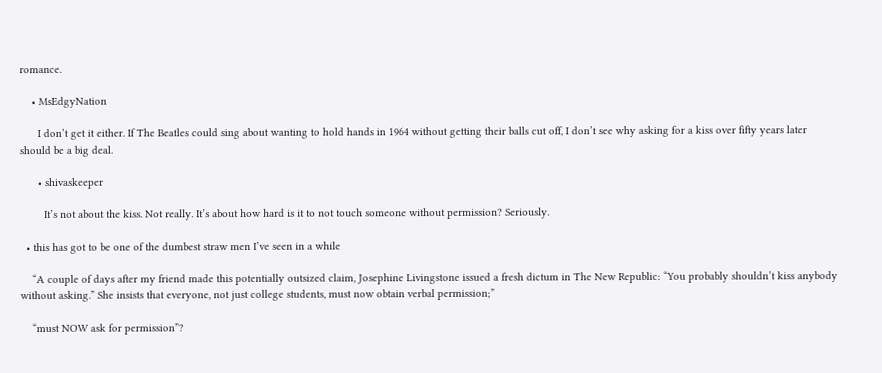romance.

    • MsEdgyNation

      I don’t get it either. If The Beatles could sing about wanting to hold hands in 1964 without getting their balls cut off, I don’t see why asking for a kiss over fifty years later should be a big deal.

      • shivaskeeper

        It’s not about the kiss. Not really. It’s about how hard is it to not touch someone without permission? Seriously.

  • this has got to be one of the dumbest straw men I’ve seen in a while

    “A couple of days after my friend made this potentially outsized claim, Josephine Livingstone issued a fresh dictum in The New Republic: “You probably shouldn’t kiss anybody without asking.” She insists that everyone, not just college students, must now obtain verbal permission;”

    “must NOW ask for permission”?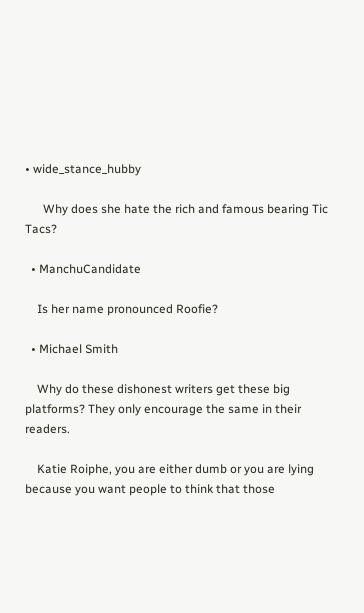• wide_stance_hubby

      Why does she hate the rich and famous bearing Tic Tacs?

  • ManchuCandidate

    Is her name pronounced Roofie?

  • Michael Smith

    Why do these dishonest writers get these big platforms? They only encourage the same in their readers.

    Katie Roiphe, you are either dumb or you are lying because you want people to think that those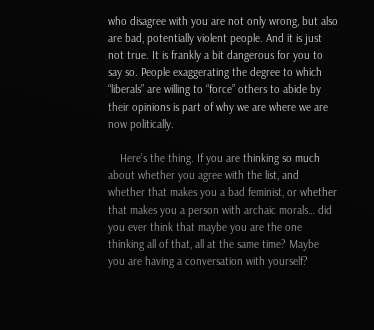who disagree with you are not only wrong, but also are bad, potentially violent people. And it is just not true. It is frankly a bit dangerous for you to say so. People exaggerating the degree to which “liberals” are willing to “force” others to abide by their opinions is part of why we are where we are now politically.

    Here’s the thing. If you are thinking so much about whether you agree with the list, and whether that makes you a bad feminist, or whether that makes you a person with archaic morals… did you ever think that maybe you are the one thinking all of that, all at the same time? Maybe you are having a conversation with yourself?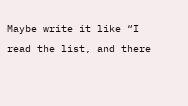Maybe write it like “I read the list, and there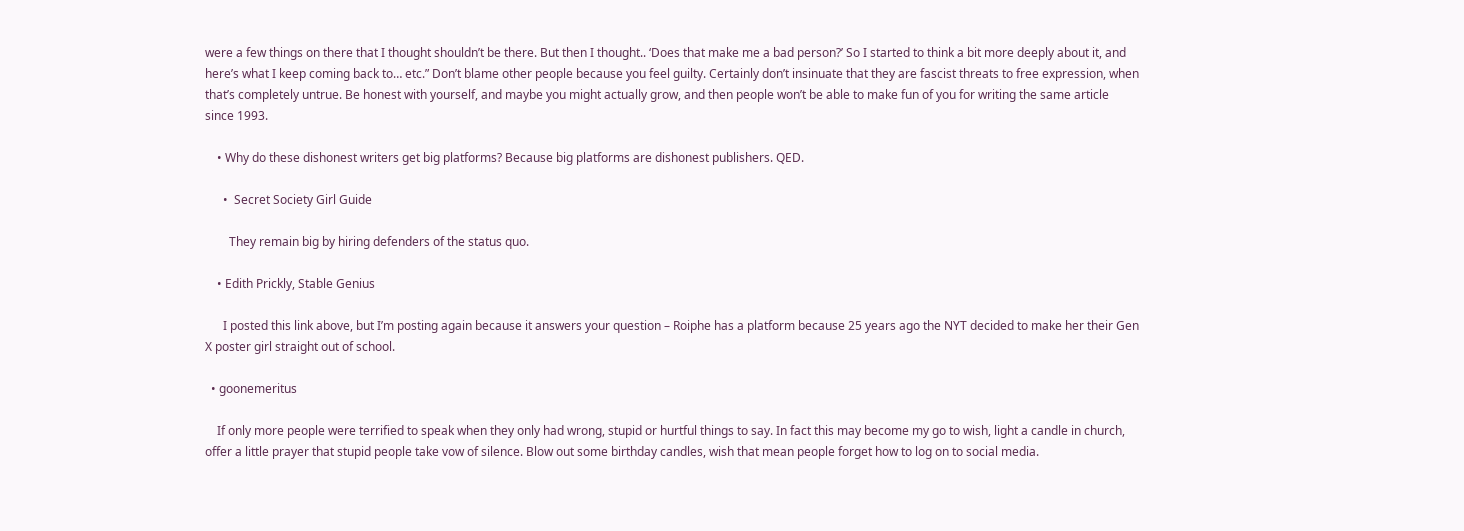were a few things on there that I thought shouldn’t be there. But then I thought.. ‘Does that make me a bad person?’ So I started to think a bit more deeply about it, and here’s what I keep coming back to… etc.” Don’t blame other people because you feel guilty. Certainly don’t insinuate that they are fascist threats to free expression, when that’s completely untrue. Be honest with yourself, and maybe you might actually grow, and then people won’t be able to make fun of you for writing the same article since 1993.

    • Why do these dishonest writers get big platforms? Because big platforms are dishonest publishers. QED.

      •  Secret Society Girl Guide

        They remain big by hiring defenders of the status quo.

    • Edith Prickly, Stable Genius

      I posted this link above, but I’m posting again because it answers your question – Roiphe has a platform because 25 years ago the NYT decided to make her their Gen X poster girl straight out of school.

  • goonemeritus

    If only more people were terrified to speak when they only had wrong, stupid or hurtful things to say. In fact this may become my go to wish, light a candle in church, offer a little prayer that stupid people take vow of silence. Blow out some birthday candles, wish that mean people forget how to log on to social media.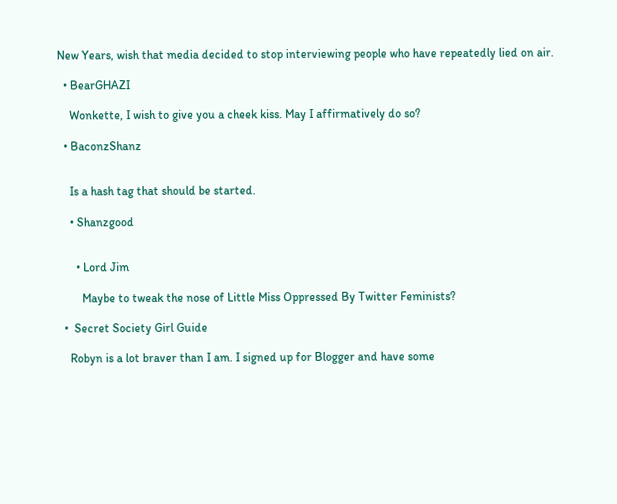New Years, wish that media decided to stop interviewing people who have repeatedly lied on air.

  • BearGHAZI

    Wonkette, I wish to give you a cheek kiss. May I affirmatively do so?

  • BaconzShanz


    Is a hash tag that should be started.

    • Shanzgood


      • Lord Jim

        Maybe to tweak the nose of Little Miss Oppressed By Twitter Feminists?

  •  Secret Society Girl Guide

    Robyn is a lot braver than I am. I signed up for Blogger and have some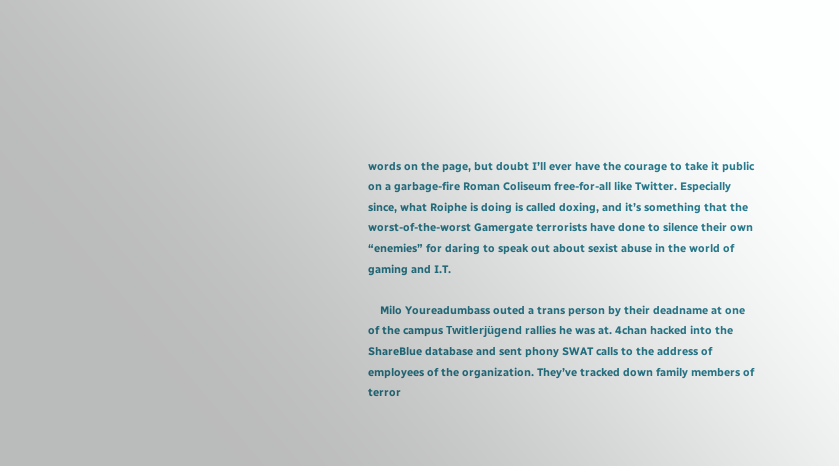words on the page, but doubt I’ll ever have the courage to take it public on a garbage-fire Roman Coliseum free-for-all like Twitter. Especially since, what Roiphe is doing is called doxing, and it’s something that the worst-of-the-worst Gamergate terrorists have done to silence their own “enemies” for daring to speak out about sexist abuse in the world of gaming and I.T.

    Milo Youreadumbass outed a trans person by their deadname at one of the campus Twitlerjügend rallies he was at. 4chan hacked into the ShareBlue database and sent phony SWAT calls to the address of employees of the organization. They’ve tracked down family members of terror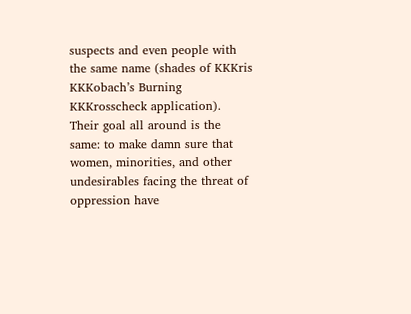suspects and even people with the same name (shades of KKKris KKKobach’s Burning KKKrosscheck application). Their goal all around is the same: to make damn sure that women, minorities, and other undesirables facing the threat of oppression have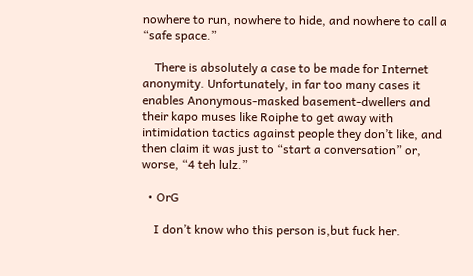nowhere to run, nowhere to hide, and nowhere to call a “safe space.”

    There is absolutely a case to be made for Internet anonymity. Unfortunately, in far too many cases it enables Anonymous-masked basement-dwellers and their kapo muses like Roiphe to get away with intimidation tactics against people they don’t like, and then claim it was just to “start a conversation” or, worse, “4 teh lulz.”

  • OrG

    I don’t know who this person is,but fuck her.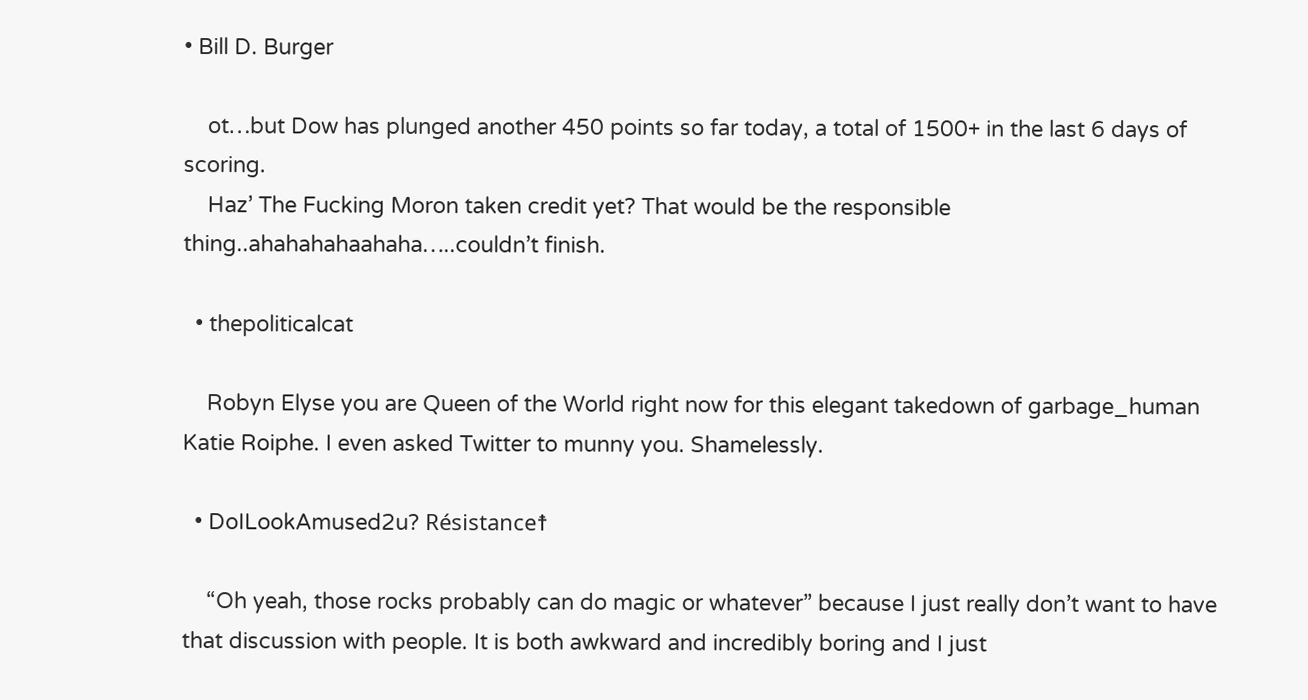• Bill D. Burger

    ot…but Dow has plunged another 450 points so far today, a total of 1500+ in the last 6 days of scoring.
    Haz’ The Fucking Moron taken credit yet? That would be the responsible thing..ahahahahaahaha…..couldn’t finish.

  • thepoliticalcat

    Robyn Elyse you are Queen of the World right now for this elegant takedown of garbage_human Katie Roiphe. I even asked Twitter to munny you. Shamelessly.

  • DoILookAmused2u? Résistance☨

    “Oh yeah, those rocks probably can do magic or whatever” because I just really don’t want to have that discussion with people. It is both awkward and incredibly boring and I just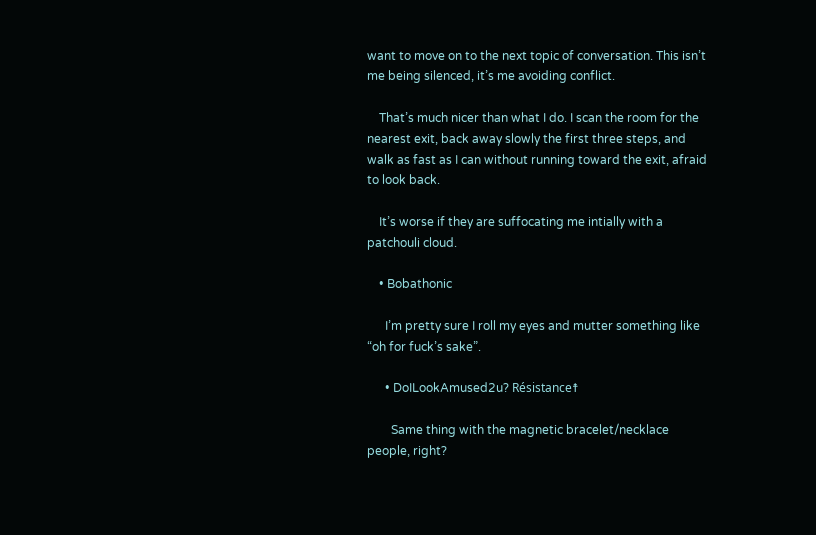want to move on to the next topic of conversation. This isn’t me being silenced, it’s me avoiding conflict.

    That’s much nicer than what I do. I scan the room for the nearest exit, back away slowly the first three steps, and walk as fast as I can without running toward the exit, afraid to look back.

    It’s worse if they are suffocating me intially with a patchouli cloud.

    • Bobathonic

      I’m pretty sure I roll my eyes and mutter something like “oh for fuck’s sake”.

      • DoILookAmused2u? Résistance☨

        Same thing with the magnetic bracelet/necklace people, right?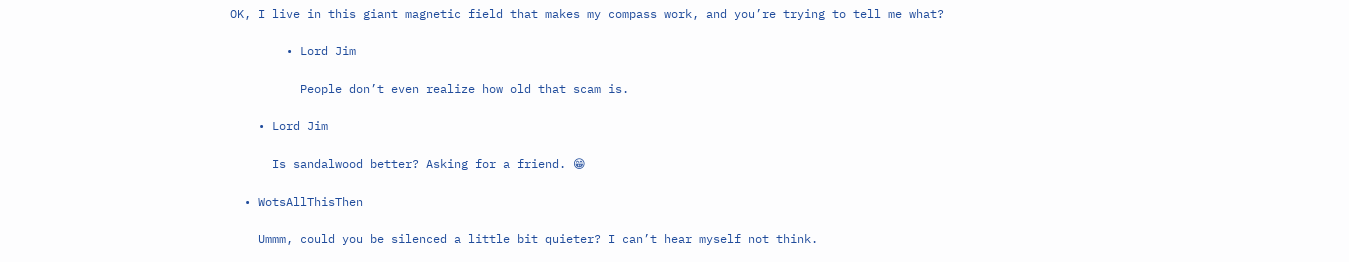OK, I live in this giant magnetic field that makes my compass work, and you’re trying to tell me what?

        • Lord Jim

          People don’t even realize how old that scam is.

    • Lord Jim

      Is sandalwood better? Asking for a friend. 😁

  • WotsAllThisThen

    Ummm, could you be silenced a little bit quieter? I can’t hear myself not think.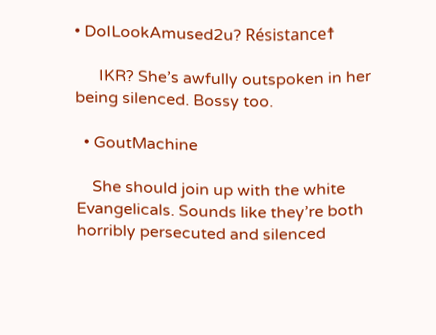• DoILookAmused2u? Résistance☨

      IKR? She’s awfully outspoken in her being silenced. Bossy too.

  • GoutMachine

    She should join up with the white Evangelicals. Sounds like they’re both horribly persecuted and silenced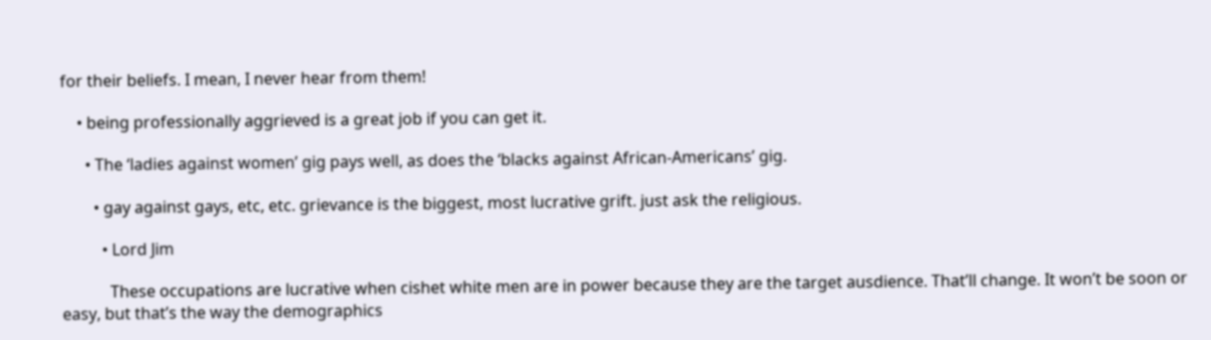for their beliefs. I mean, I never hear from them!

    • being professionally aggrieved is a great job if you can get it.

      • The ‘ladies against women’ gig pays well, as does the ‘blacks against African-Americans’ gig.

        • gay against gays, etc, etc. grievance is the biggest, most lucrative grift. just ask the religious.

          • Lord Jim

            These occupations are lucrative when cishet white men are in power because they are the target ausdience. That’ll change. It won’t be soon or easy, but that’s the way the demographics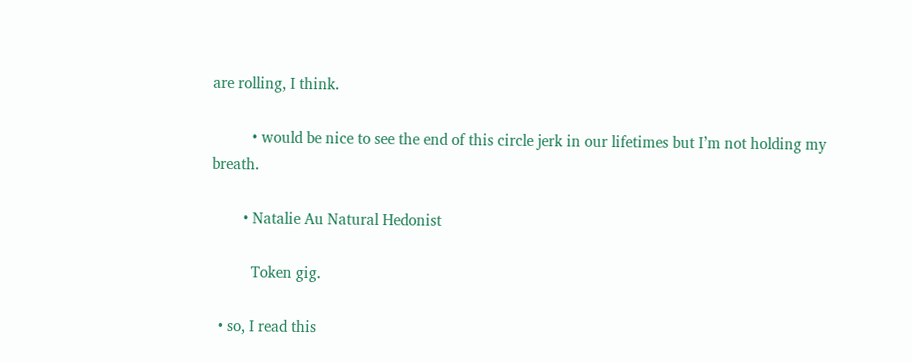are rolling, I think.

          • would be nice to see the end of this circle jerk in our lifetimes but I’m not holding my breath.

        • Natalie Au Natural Hedonist

          Token gig.

  • so, I read this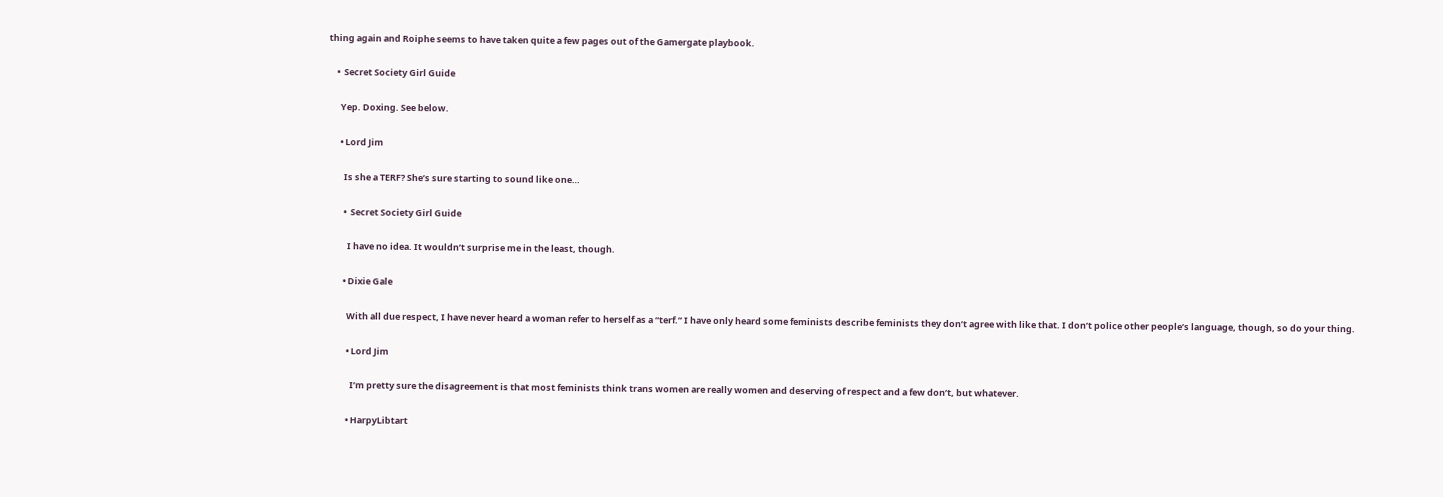thing again and Roiphe seems to have taken quite a few pages out of the Gamergate playbook.

    •  Secret Society Girl Guide

      Yep. Doxing. See below.

      • Lord Jim

        Is she a TERF? She’s sure starting to sound like one…

        •  Secret Society Girl Guide

          I have no idea. It wouldn’t surprise me in the least, though.

        • Dixie Gale

          With all due respect, I have never heard a woman refer to herself as a “terf.” I have only heard some feminists describe feminists they don’t agree with like that. I don’t police other people’s language, though, so do your thing.

          • Lord Jim

            I’m pretty sure the disagreement is that most feminists think trans women are really women and deserving of respect and a few don’t, but whatever.

          • HarpyLibtart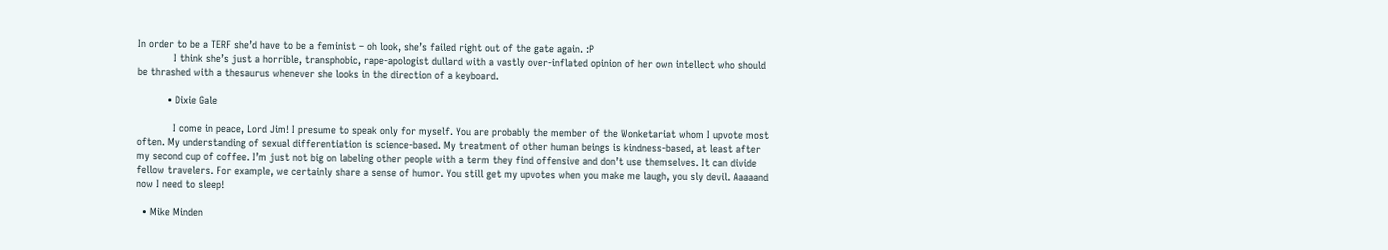In order to be a TERF she’d have to be a feminist – oh look, she’s failed right out of the gate again. :P
            I think she’s just a horrible, transphobic, rape-apologist dullard with a vastly over-inflated opinion of her own intellect who should be thrashed with a thesaurus whenever she looks in the direction of a keyboard.

          • Dixie Gale

            I come in peace, Lord Jim! I presume to speak only for myself. You are probably the member of the Wonketariat whom I upvote most often. My understanding of sexual differentiation is science-based. My treatment of other human beings is kindness-based, at least after my second cup of coffee. I’m just not big on labeling other people with a term they find offensive and don’t use themselves. It can divide fellow travelers. For example, we certainly share a sense of humor. You still get my upvotes when you make me laugh, you sly devil. Aaaaand now I need to sleep!

  • Mike Minden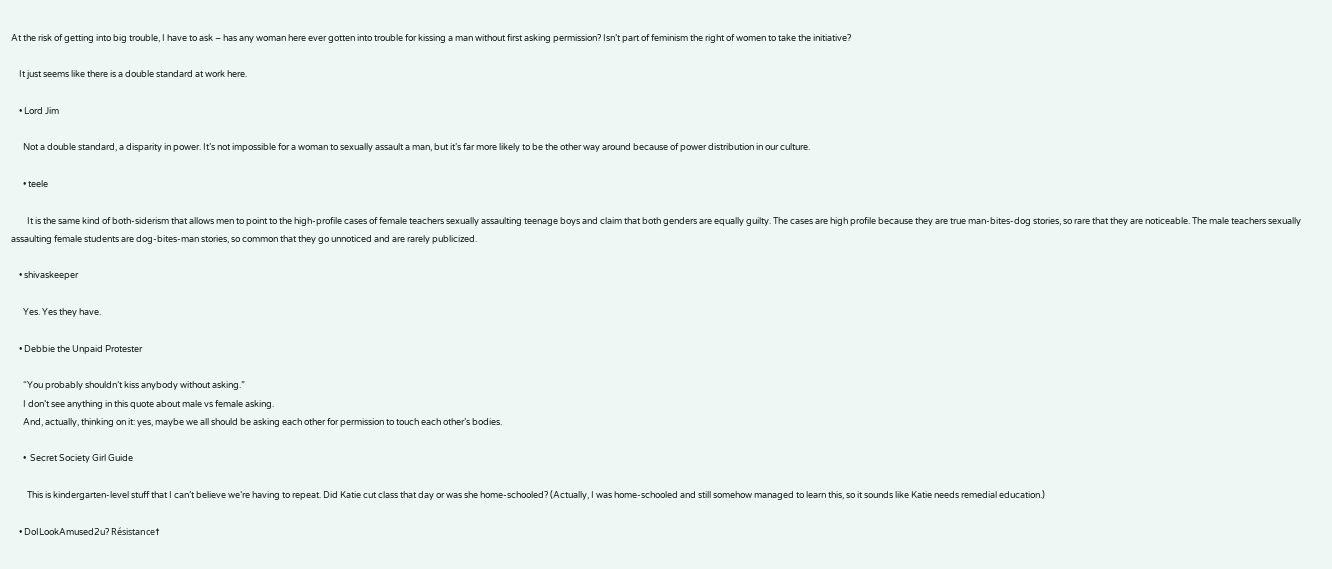At the risk of getting into big trouble, I have to ask – has any woman here ever gotten into trouble for kissing a man without first asking permission? Isn’t part of feminism the right of women to take the initiative?

    It just seems like there is a double standard at work here.

    • Lord Jim

      Not a double standard, a disparity in power. It’s not impossible for a woman to sexually assault a man, but it’s far more likely to be the other way around because of power distribution in our culture.

      • teele

        It is the same kind of both-siderism that allows men to point to the high-profile cases of female teachers sexually assaulting teenage boys and claim that both genders are equally guilty. The cases are high profile because they are true man-bites-dog stories, so rare that they are noticeable. The male teachers sexually assaulting female students are dog-bites-man stories, so common that they go unnoticed and are rarely publicized.

    • shivaskeeper

      Yes. Yes they have.

    • Debbie the Unpaid Protester

      “You probably shouldn’t kiss anybody without asking.”
      I don’t see anything in this quote about male vs female asking.
      And, actually, thinking on it: yes, maybe we all should be asking each other for permission to touch each other’s bodies.

      •  Secret Society Girl Guide

        This is kindergarten-level stuff that I can’t believe we’re having to repeat. Did Katie cut class that day or was she home-schooled? (Actually, I was home-schooled and still somehow managed to learn this, so it sounds like Katie needs remedial education.)

    • DoILookAmused2u? Résistance☨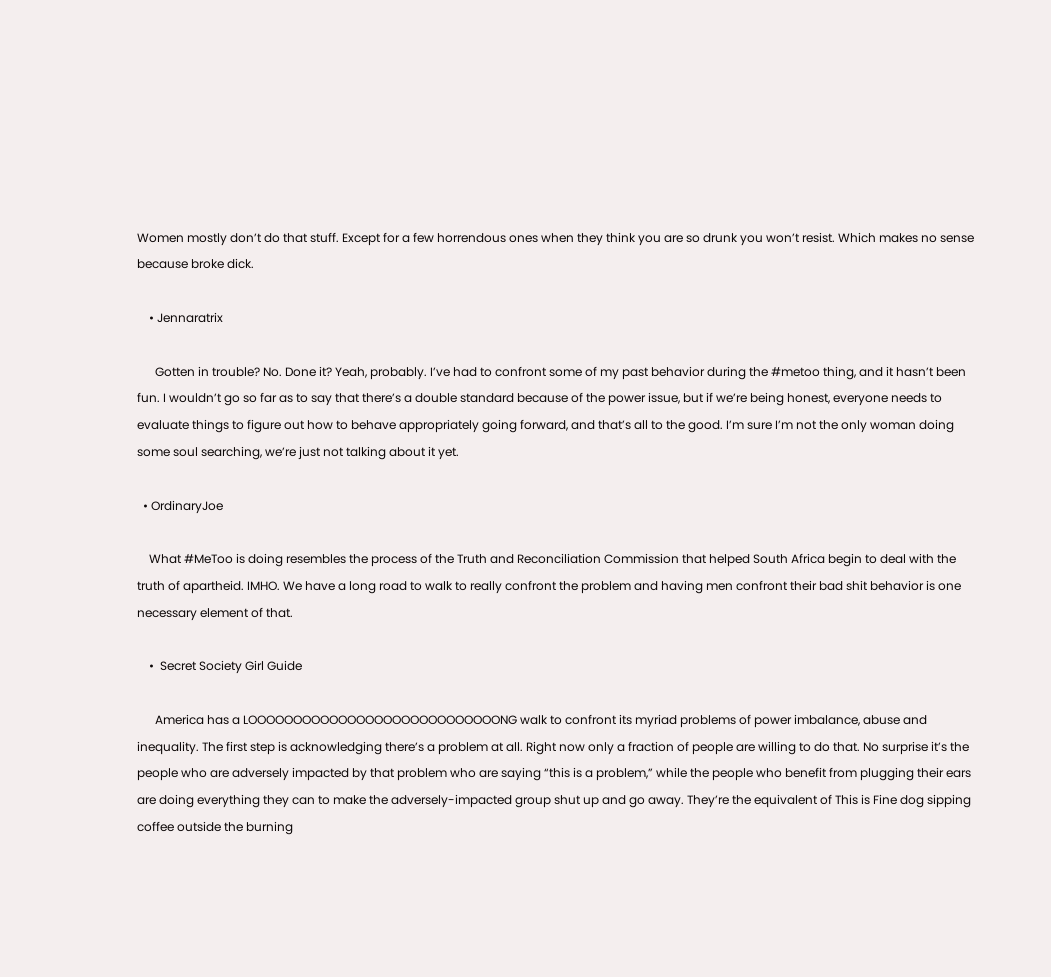Women mostly don’t do that stuff. Except for a few horrendous ones when they think you are so drunk you won’t resist. Which makes no sense because broke dick.

    • Jennaratrix

      Gotten in trouble? No. Done it? Yeah, probably. I’ve had to confront some of my past behavior during the #metoo thing, and it hasn’t been fun. I wouldn’t go so far as to say that there’s a double standard because of the power issue, but if we’re being honest, everyone needs to evaluate things to figure out how to behave appropriately going forward, and that’s all to the good. I’m sure I’m not the only woman doing some soul searching, we’re just not talking about it yet.

  • OrdinaryJoe

    What #MeToo is doing resembles the process of the Truth and Reconciliation Commission that helped South Africa begin to deal with the truth of apartheid. IMHO. We have a long road to walk to really confront the problem and having men confront their bad shit behavior is one necessary element of that.

    •  Secret Society Girl Guide

      America has a LOOOOOOOOOOOOOOOOOOOOOOOOOOOONG walk to confront its myriad problems of power imbalance, abuse and inequality. The first step is acknowledging there’s a problem at all. Right now only a fraction of people are willing to do that. No surprise it’s the people who are adversely impacted by that problem who are saying “this is a problem,” while the people who benefit from plugging their ears are doing everything they can to make the adversely-impacted group shut up and go away. They’re the equivalent of This is Fine dog sipping coffee outside the burning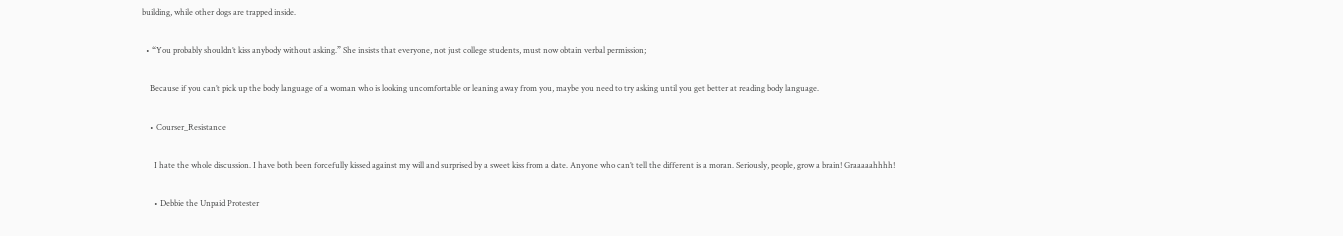building, while other dogs are trapped inside.

  • “You probably shouldn’t kiss anybody without asking.” She insists that everyone, not just college students, must now obtain verbal permission;

    Because if you can’t pick up the body language of a woman who is looking uncomfortable or leaning away from you, maybe you need to try asking until you get better at reading body language.

    • Courser_Resistance

      I hate the whole discussion. I have both been forcefully kissed against my will and surprised by a sweet kiss from a date. Anyone who can’t tell the different is a moran. Seriously, people, grow a brain! Graaaaahhhh!

      • Debbie the Unpaid Protester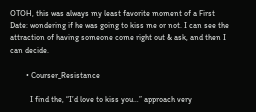OTOH, this was always my least favorite moment of a First Date: wondering if he was going to kiss me or not. I can see the attraction of having someone come right out & ask, and then I can decide.

        • Courser_Resistance

          I find the, “I’d love to kiss you…” approach very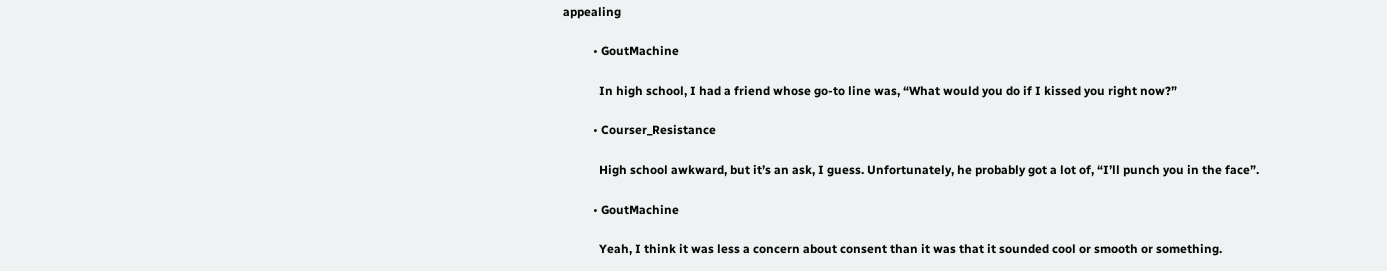appealing

          • GoutMachine

            In high school, I had a friend whose go-to line was, “What would you do if I kissed you right now?”

          • Courser_Resistance

            High school awkward, but it’s an ask, I guess. Unfortunately, he probably got a lot of, “I’ll punch you in the face”.

          • GoutMachine

            Yeah, I think it was less a concern about consent than it was that it sounded cool or smooth or something.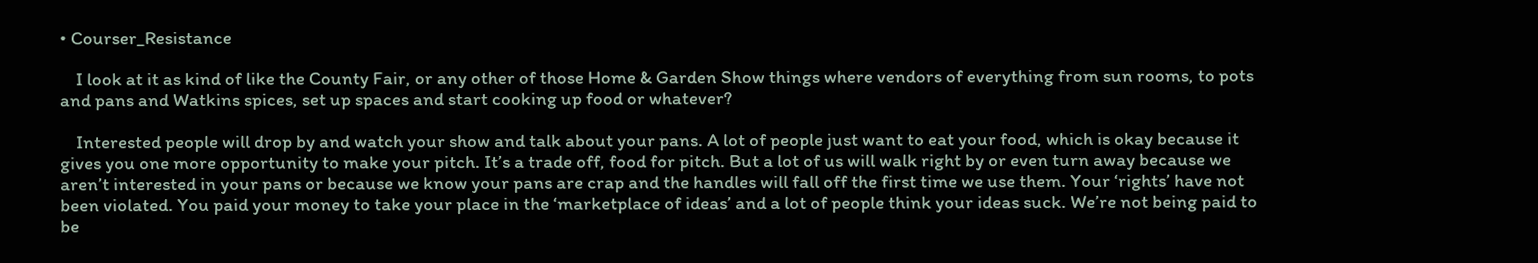• Courser_Resistance

    I look at it as kind of like the County Fair, or any other of those Home & Garden Show things where vendors of everything from sun rooms, to pots and pans and Watkins spices, set up spaces and start cooking up food or whatever?

    Interested people will drop by and watch your show and talk about your pans. A lot of people just want to eat your food, which is okay because it gives you one more opportunity to make your pitch. It’s a trade off, food for pitch. But a lot of us will walk right by or even turn away because we aren’t interested in your pans or because we know your pans are crap and the handles will fall off the first time we use them. Your ‘rights’ have not been violated. You paid your money to take your place in the ‘marketplace of ideas’ and a lot of people think your ideas suck. We’re not being paid to be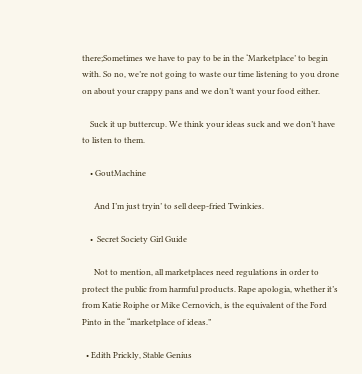there;Sometimes we have to pay to be in the ‘Marketplace’ to begin with. So no, we’re not going to waste our time listening to you drone on about your crappy pans and we don’t want your food either.

    Suck it up buttercup. We think your ideas suck and we don’t have to listen to them.

    • GoutMachine

      And I’m just tryin’ to sell deep-fried Twinkies.

    •  Secret Society Girl Guide

      Not to mention, all marketplaces need regulations in order to protect the public from harmful products. Rape apologia, whether it’s from Katie Roiphe or Mike Cernovich, is the equivalent of the Ford Pinto in the “marketplace of ideas.”

  • Edith Prickly, Stable Genius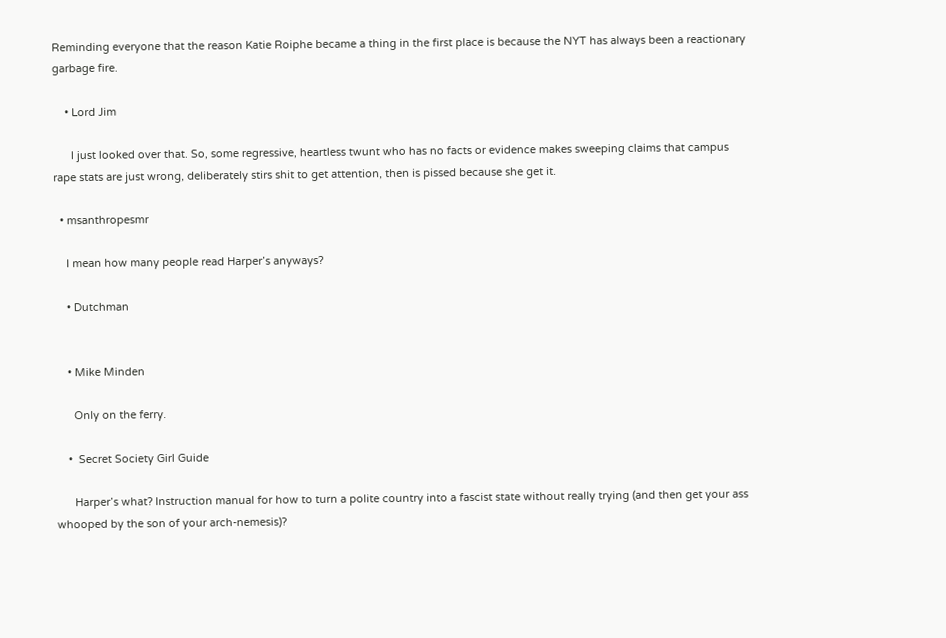Reminding everyone that the reason Katie Roiphe became a thing in the first place is because the NYT has always been a reactionary garbage fire.

    • Lord Jim

      I just looked over that. So, some regressive, heartless twunt who has no facts or evidence makes sweeping claims that campus rape stats are just wrong, deliberately stirs shit to get attention, then is pissed because she get it.

  • msanthropesmr

    I mean how many people read Harper’s anyways?

    • Dutchman


    • Mike Minden

      Only on the ferry.

    •  Secret Society Girl Guide

      Harper’s what? Instruction manual for how to turn a polite country into a fascist state without really trying (and then get your ass whooped by the son of your arch-nemesis)?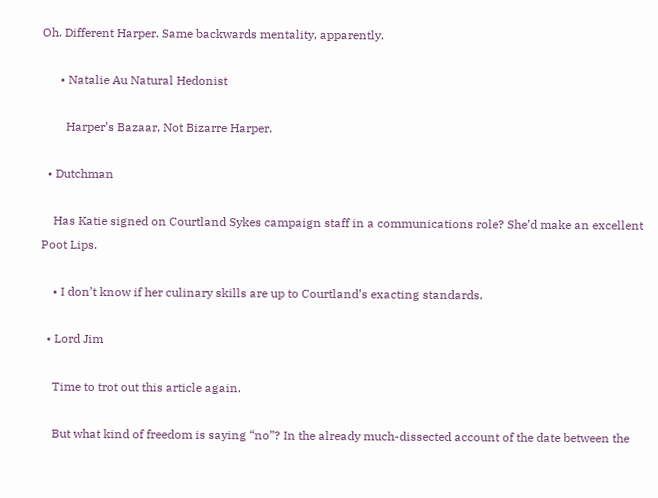Oh. Different Harper. Same backwards mentality, apparently.

      • Natalie Au Natural Hedonist

        Harper’s Bazaar, Not Bizarre Harper.

  • Dutchman

    Has Katie signed on Courtland Sykes campaign staff in a communications role? She’d make an excellent Poot Lips.

    • I don’t know if her culinary skills are up to Courtland’s exacting standards.

  • Lord Jim

    Time to trot out this article again.

    But what kind of freedom is saying “no”? In the already much-dissected account of the date between the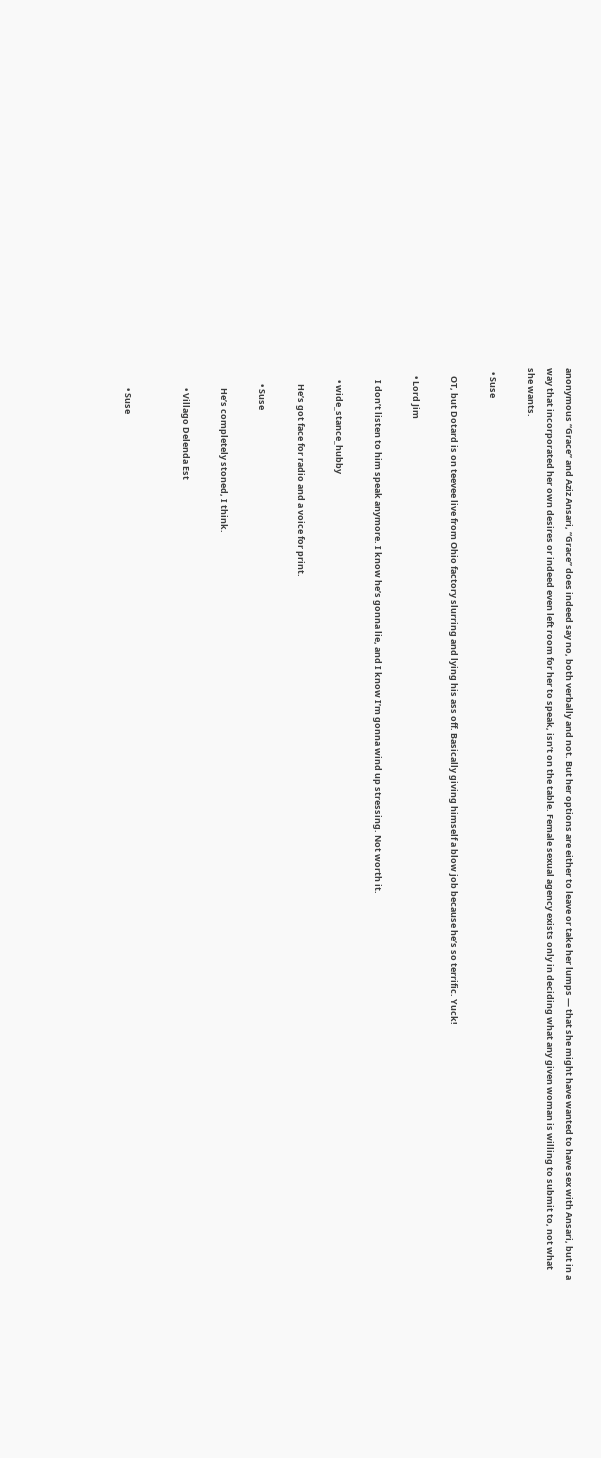anonymous “Grace” and Aziz Ansari, “Grace” does indeed say no, both verbally and not. But her options are either to leave or take her lumps — that she might have wanted to have sex with Ansari, but in a way that incorporated her own desires or indeed even left room for her to speak, isn’t on the table. Female sexual agency exists only in deciding what any given woman is willing to submit to, not what she wants.

  • Suse

    OT, but Dotard is on teevee live from Ohio factory slurring and lying his ass off. Basically giving himself a blow job because he’s so terrific. Yuck!

    • Lord Jim

      I don’t listen to him speak anymore. I know he’s gonna lie, and I know I’m gonna wind up stressing. Not worth it.

      • wide_stance_hubby

        He’s got face for radio and a voice for print.

        • Suse

          He’s completely stoned, I think.

          • Villago Delenda Est


          • Suse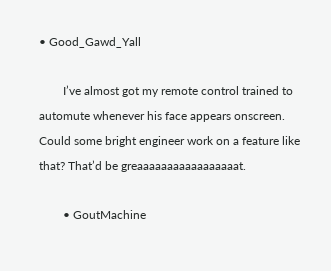• Good_Gawd_Yall

        I’ve almost got my remote control trained to automute whenever his face appears onscreen. Could some bright engineer work on a feature like that? That’d be greaaaaaaaaaaaaaaaaat.

        • GoutMachine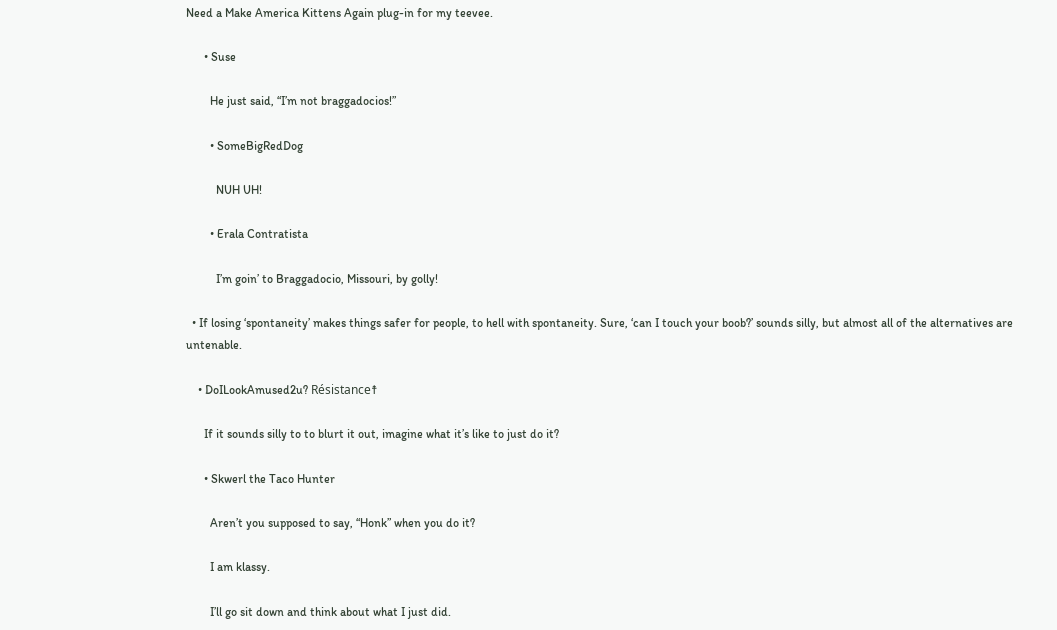Need a Make America Kittens Again plug-in for my teevee.

      • Suse

        He just said, “I’m not braggadocios!”

        • SomeBigRedDog

          NUH UH!

        • Erala Contratista

          I’m goin’ to Braggadocio, Missouri, by golly!

  • If losing ‘spontaneity’ makes things safer for people, to hell with spontaneity. Sure, ‘can I touch your boob?’ sounds silly, but almost all of the alternatives are untenable.

    • DoILookAmused2u? Résistance☨

      If it sounds silly to to blurt it out, imagine what it’s like to just do it?

      • Skwerl the Taco Hunter

        Aren’t you supposed to say, “Honk” when you do it?

        I am klassy.

        I’ll go sit down and think about what I just did.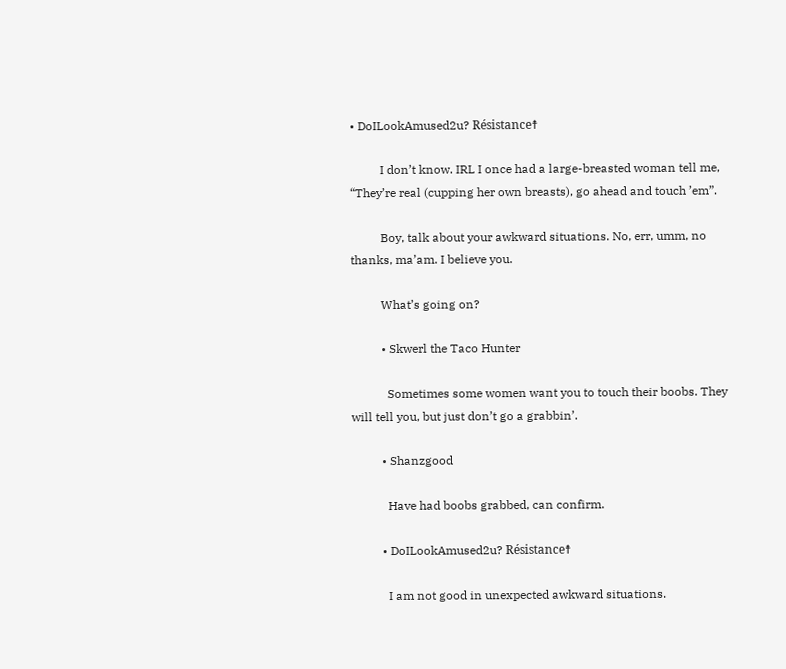• DoILookAmused2u? Résistance☨

          I don’t know. IRL I once had a large-breasted woman tell me, “They’re real (cupping her own breasts), go ahead and touch ’em”.

          Boy, talk about your awkward situations. No, err, umm, no thanks, ma’am. I believe you.

          What’s going on?

          • Skwerl the Taco Hunter

            Sometimes some women want you to touch their boobs. They will tell you, but just don’t go a grabbin’.

          • Shanzgood

            Have had boobs grabbed, can confirm.

          • DoILookAmused2u? Résistance☨

            I am not good in unexpected awkward situations.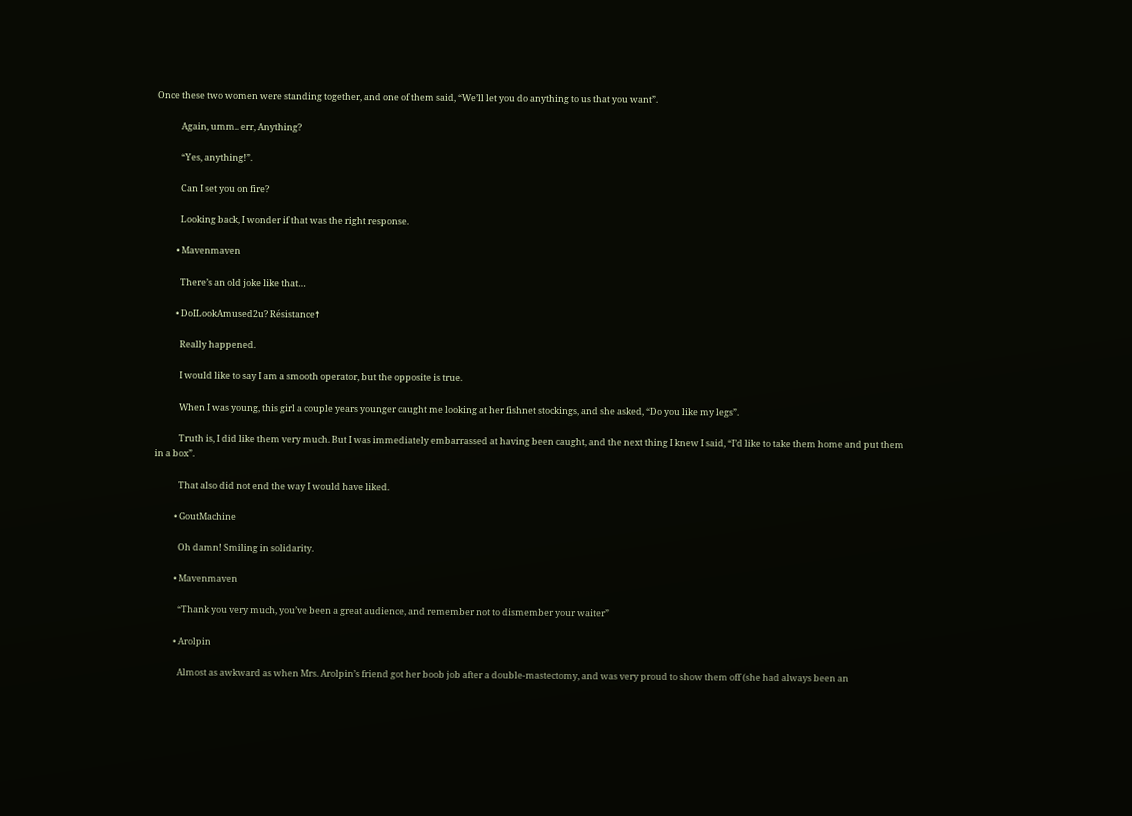Once these two women were standing together, and one of them said, “We’ll let you do anything to us that you want”.

            Again, umm.. err, Anything?

            “Yes, anything!”.

            Can I set you on fire?

            Looking back, I wonder if that was the right response.

          • Mavenmaven

            There’s an old joke like that…

          • DoILookAmused2u? Résistance☨

            Really happened.

            I would like to say I am a smooth operator, but the opposite is true.

            When I was young, this girl a couple years younger caught me looking at her fishnet stockings, and she asked, “Do you like my legs”.

            Truth is, I did like them very much. But I was immediately embarrassed at having been caught, and the next thing I knew I said, “I’d like to take them home and put them in a box”.

            That also did not end the way I would have liked.

          • GoutMachine

            Oh damn! Smiling in solidarity.

          • Mavenmaven

            “Thank you very much, you’ve been a great audience, and remember not to dismember your waiter”

          • Arolpin

            Almost as awkward as when Mrs. Arolpin’s friend got her boob job after a double-mastectomy, and was very proud to show them off (she had always been an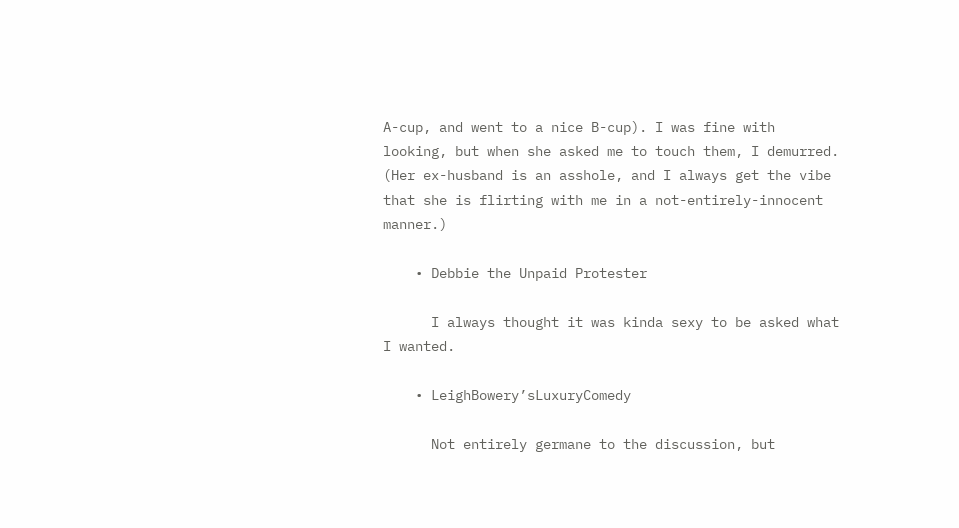A-cup, and went to a nice B-cup). I was fine with looking, but when she asked me to touch them, I demurred. (Her ex-husband is an asshole, and I always get the vibe that she is flirting with me in a not-entirely-innocent manner.)

    • Debbie the Unpaid Protester

      I always thought it was kinda sexy to be asked what I wanted.

    • LeighBowery’sLuxuryComedy

      Not entirely germane to the discussion, but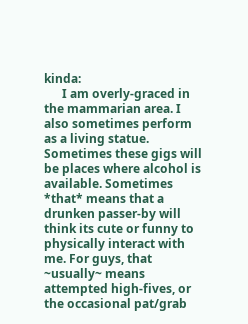kinda:
      I am overly-graced in the mammarian area. I also sometimes perform as a living statue. Sometimes these gigs will be places where alcohol is available. Sometimes *that* means that a drunken passer-by will think its cute or funny to physically interact with me. For guys, that ~usually~ means attempted high-fives, or the occasional pat/grab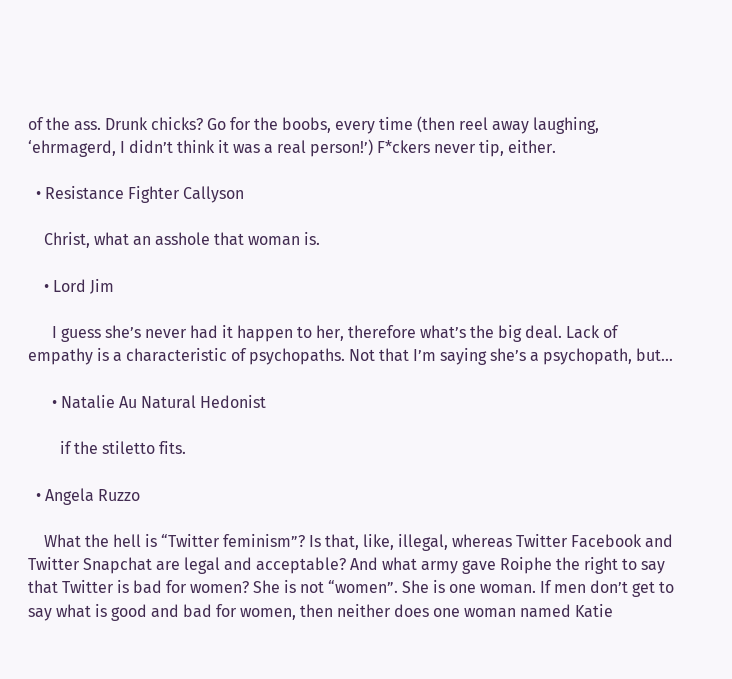of the ass. Drunk chicks? Go for the boobs, every time (then reel away laughing, ‘ehrmagerd, I didn’t think it was a real person!’) F*ckers never tip, either.

  • Resistance Fighter Callyson

    Christ, what an asshole that woman is.

    • Lord Jim

      I guess she’s never had it happen to her, therefore what’s the big deal. Lack of empathy is a characteristic of psychopaths. Not that I’m saying she’s a psychopath, but…

      • Natalie Au Natural Hedonist

        if the stiletto fits.

  • Angela Ruzzo

    What the hell is “Twitter feminism”? Is that, like, illegal, whereas Twitter Facebook and Twitter Snapchat are legal and acceptable? And what army gave Roiphe the right to say that Twitter is bad for women? She is not “women”. She is one woman. If men don’t get to say what is good and bad for women, then neither does one woman named Katie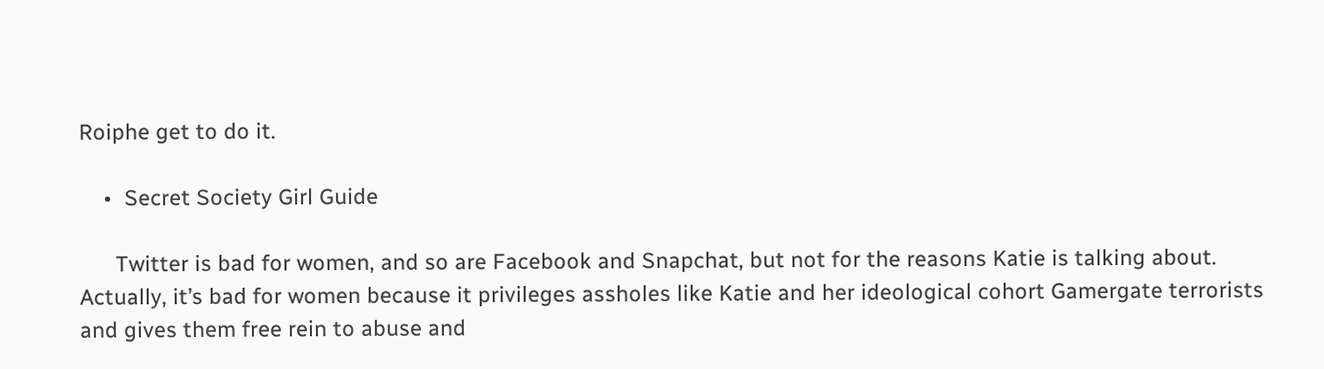Roiphe get to do it.

    •  Secret Society Girl Guide

      Twitter is bad for women, and so are Facebook and Snapchat, but not for the reasons Katie is talking about. Actually, it’s bad for women because it privileges assholes like Katie and her ideological cohort Gamergate terrorists and gives them free rein to abuse and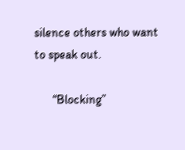silence others who want to speak out.

      “Blocking”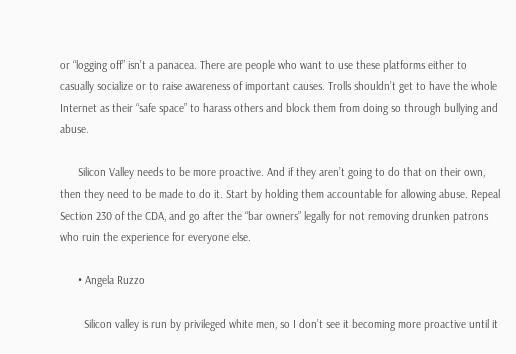or “logging off” isn’t a panacea. There are people who want to use these platforms either to casually socialize or to raise awareness of important causes. Trolls shouldn’t get to have the whole Internet as their “safe space” to harass others and block them from doing so through bullying and abuse.

      Silicon Valley needs to be more proactive. And if they aren’t going to do that on their own, then they need to be made to do it. Start by holding them accountable for allowing abuse. Repeal Section 230 of the CDA, and go after the “bar owners” legally for not removing drunken patrons who ruin the experience for everyone else.

      • Angela Ruzzo

        Silicon valley is run by privileged white men, so I don’t see it becoming more proactive until it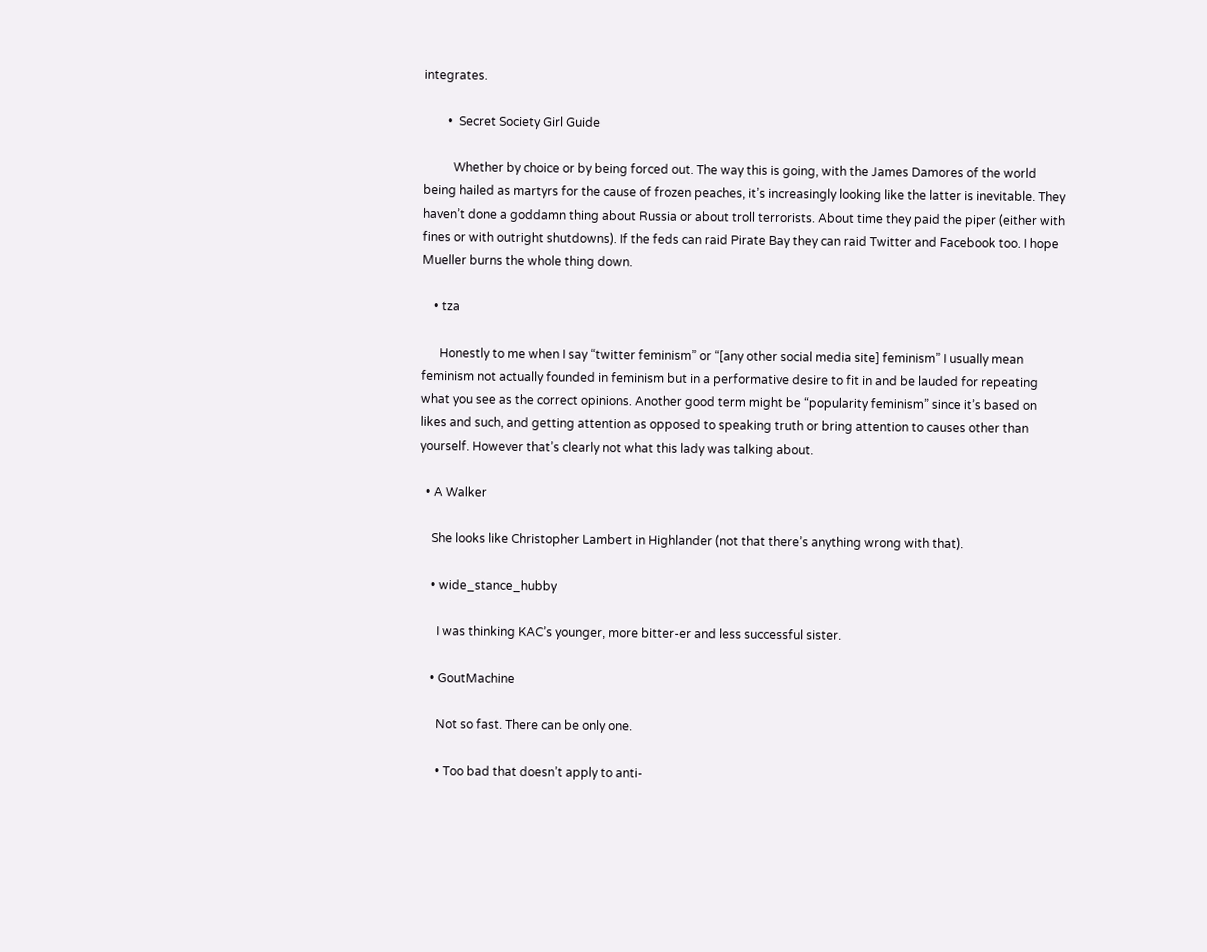integrates.

        •  Secret Society Girl Guide

          Whether by choice or by being forced out. The way this is going, with the James Damores of the world being hailed as martyrs for the cause of frozen peaches, it’s increasingly looking like the latter is inevitable. They haven’t done a goddamn thing about Russia or about troll terrorists. About time they paid the piper (either with fines or with outright shutdowns). If the feds can raid Pirate Bay they can raid Twitter and Facebook too. I hope Mueller burns the whole thing down.

    • tza

      Honestly to me when I say “twitter feminism” or “[any other social media site] feminism” I usually mean feminism not actually founded in feminism but in a performative desire to fit in and be lauded for repeating what you see as the correct opinions. Another good term might be “popularity feminism” since it’s based on likes and such, and getting attention as opposed to speaking truth or bring attention to causes other than yourself. However that’s clearly not what this lady was talking about.

  • A Walker

    She looks like Christopher Lambert in Highlander (not that there’s anything wrong with that).

    • wide_stance_hubby

      I was thinking KAC’s younger, more bitter-er and less successful sister.

    • GoutMachine

      Not so fast. There can be only one.

      • Too bad that doesn’t apply to anti-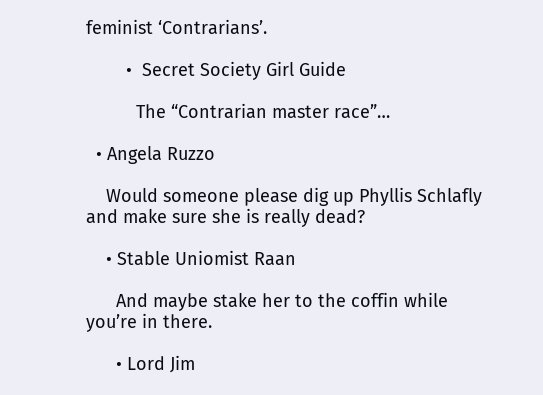feminist ‘Contrarians’.

        •  Secret Society Girl Guide

          The “Contrarian master race”…

  • Angela Ruzzo

    Would someone please dig up Phyllis Schlafly and make sure she is really dead?

    • Stable Uniomist Raan

      And maybe stake her to the coffin while you’re in there.

      • Lord Jim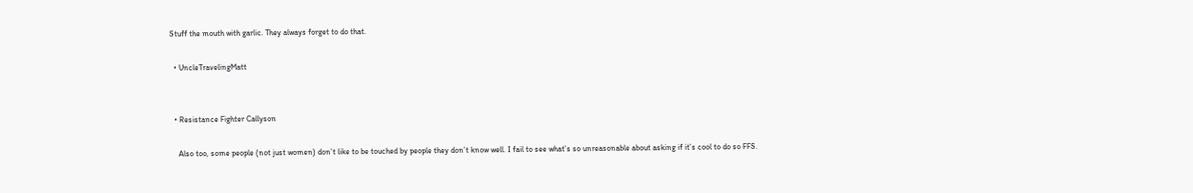Stuff the mouth with garlic. They always forget to do that.

  • UncleTravelingMatt


  • Resistance Fighter Callyson

    Also too, some people (not just women) don’t like to be touched by people they don’t know well. I fail to see what’s so unreasonable about asking if it’s cool to do so FFS.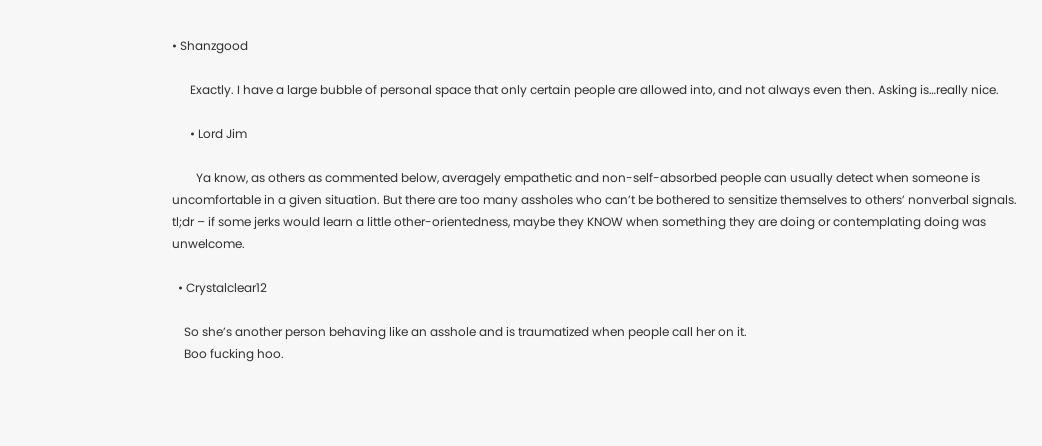• Shanzgood

      Exactly. I have a large bubble of personal space that only certain people are allowed into, and not always even then. Asking is…really nice.

      • Lord Jim

        Ya know, as others as commented below, averagely empathetic and non-self-absorbed people can usually detect when someone is uncomfortable in a given situation. But there are too many assholes who can’t be bothered to sensitize themselves to others’ nonverbal signals. tl;dr – if some jerks would learn a little other-orientedness, maybe they KNOW when something they are doing or contemplating doing was unwelcome.

  • Crystalclear12

    So she’s another person behaving like an asshole and is traumatized when people call her on it.
    Boo fucking hoo.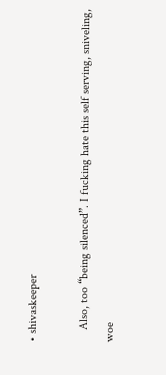• shivaskeeper

    Also, too “being silenced”. I fucking hate this self serving, sniveling, woe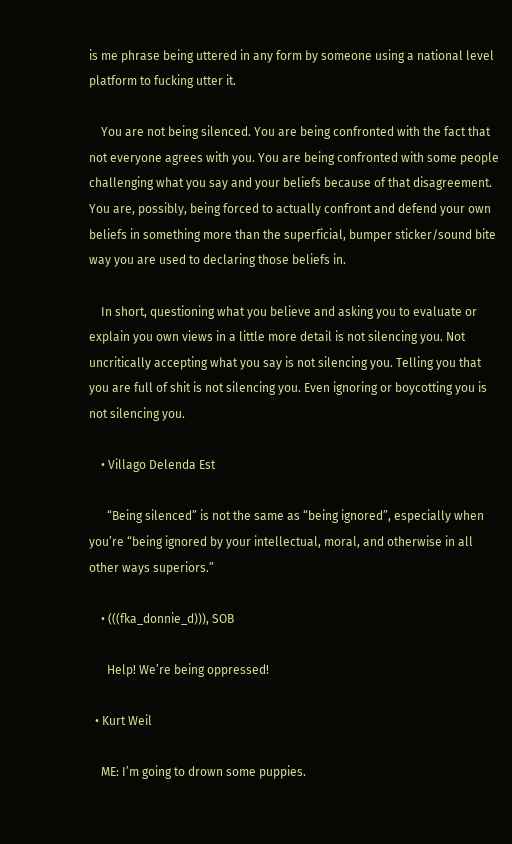is me phrase being uttered in any form by someone using a national level platform to fucking utter it.

    You are not being silenced. You are being confronted with the fact that not everyone agrees with you. You are being confronted with some people challenging what you say and your beliefs because of that disagreement. You are, possibly, being forced to actually confront and defend your own beliefs in something more than the superficial, bumper sticker/sound bite way you are used to declaring those beliefs in.

    In short, questioning what you believe and asking you to evaluate or explain you own views in a little more detail is not silencing you. Not uncritically accepting what you say is not silencing you. Telling you that you are full of shit is not silencing you. Even ignoring or boycotting you is not silencing you.

    • Villago Delenda Est

      “Being silenced” is not the same as “being ignored”, especially when you’re “being ignored by your intellectual, moral, and otherwise in all other ways superiors.”

    • (((fka_donnie_d))), SOB

      Help! We’re being oppressed!

  • Kurt Weil

    ME: I’m going to drown some puppies.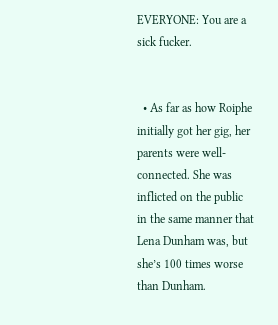EVERYONE: You are a sick fucker.


  • As far as how Roiphe initially got her gig, her parents were well-connected. She was inflicted on the public in the same manner that Lena Dunham was, but she’s 100 times worse than Dunham.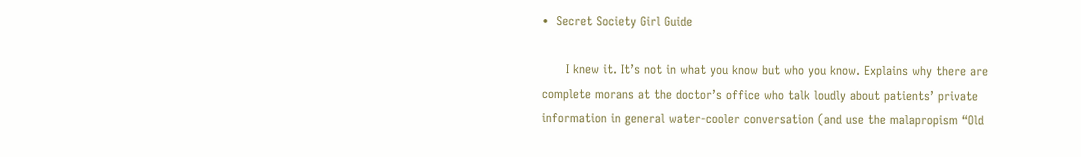•  Secret Society Girl Guide

      I knew it. It’s not in what you know but who you know. Explains why there are complete morans at the doctor’s office who talk loudly about patients’ private information in general water-cooler conversation (and use the malapropism “Old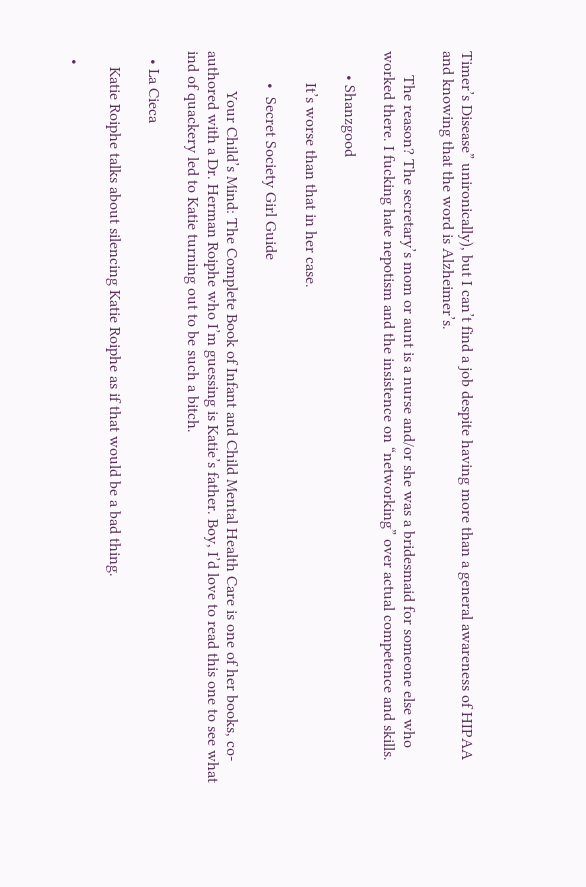Timer’s Disease” unironically), but I can’t find a job despite having more than a general awareness of HIPAA and knowing that the word is Alzheimer’s.

      The reason? The secretary’s mom or aunt is a nurse and/or she was a bridesmaid for someone else who worked there. I fucking hate nepotism and the insistence on “networking” over actual competence and skills.

      • Shanzgood

        It’s worse than that in her case.

        •  Secret Society Girl Guide

          Your Child’s Mind: The Complete Book of Infant and Child Mental Health Care is one of her books, co-authored with a Dr. Herman Roiphe who I’m guessing is Katie’s father. Boy, I’d love to read this one to see what ind of quackery led to Katie turning out to be such a bitch.

  • La Cieca

    Katie Roiphe talks about silencing Katie Roiphe as if that would be a bad thing.

  •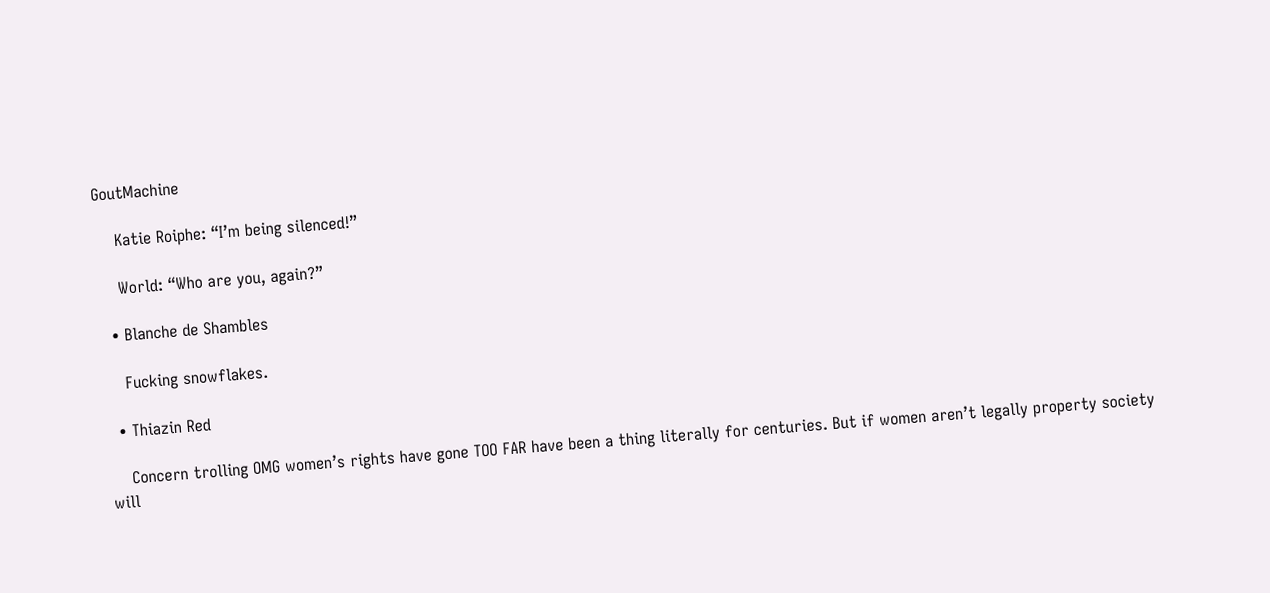GoutMachine

    Katie Roiphe: “I’m being silenced!”

    World: “Who are you, again?”

  • Blanche de Shambles

    Fucking snowflakes.

  • Thiazin Red

    Concern trolling OMG women’s rights have gone TOO FAR have been a thing literally for centuries. But if women aren’t legally property society will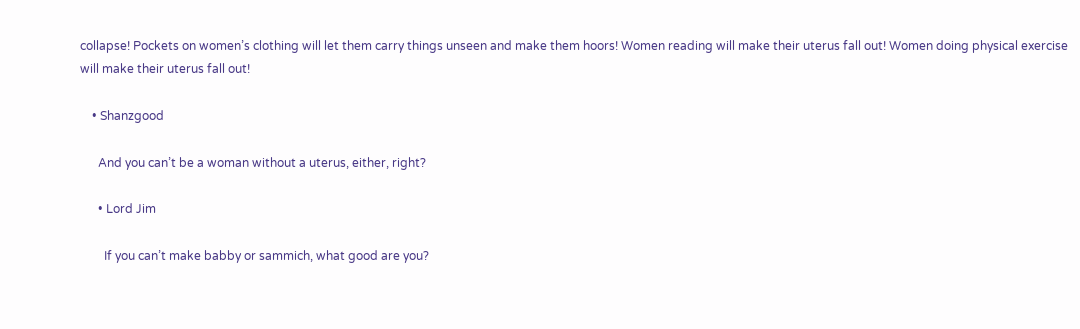collapse! Pockets on women’s clothing will let them carry things unseen and make them hoors! Women reading will make their uterus fall out! Women doing physical exercise will make their uterus fall out!

    • Shanzgood

      And you can’t be a woman without a uterus, either, right?

      • Lord Jim

        If you can’t make babby or sammich, what good are you?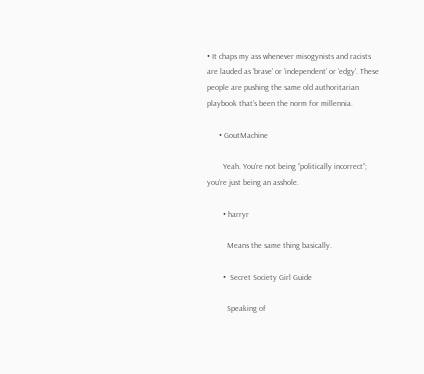• It chaps my ass whenever misogynists and racists are lauded as ‘brave’ or ‘independent’ or ‘edgy’. These people are pushing the same old authoritarian playbook that’s been the norm for millennia.

      • GoutMachine

        Yeah. You’re not being “politically incorrect”; you’re just being an asshole.

        • harryr

          Means the same thing basically.

        •  Secret Society Girl Guide

          Speaking of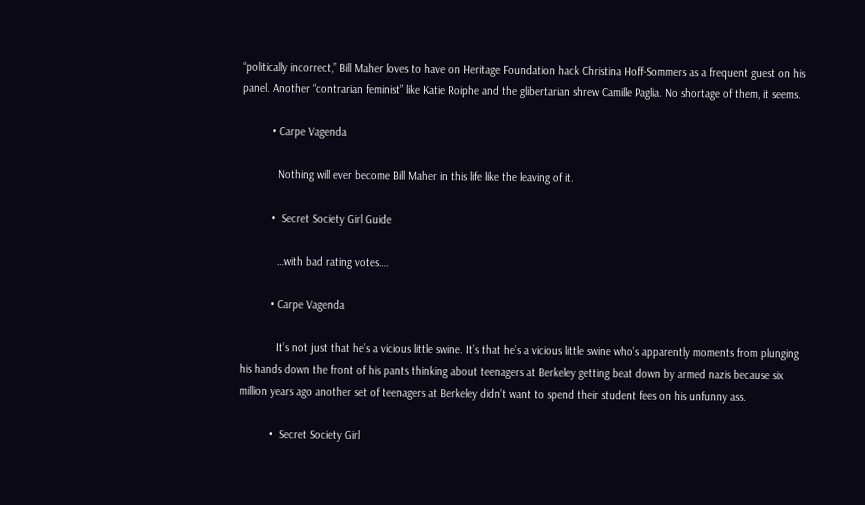“politically incorrect,” Bill Maher loves to have on Heritage Foundation hack Christina Hoff-Sommers as a frequent guest on his panel. Another “contrarian feminist” like Katie Roiphe and the glibertarian shrew Camille Paglia. No shortage of them, it seems.

          • Carpe Vagenda

            Nothing will ever become Bill Maher in this life like the leaving of it.

          •  Secret Society Girl Guide

            …with bad rating votes….

          • Carpe Vagenda

            It’s not just that he’s a vicious little swine. It’s that he’s a vicious little swine who’s apparently moments from plunging his hands down the front of his pants thinking about teenagers at Berkeley getting beat down by armed nazis because six million years ago another set of teenagers at Berkeley didn’t want to spend their student fees on his unfunny ass.

          •  Secret Society Girl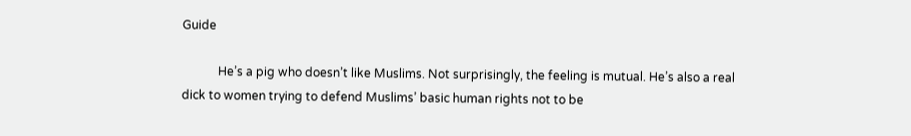Guide

            He’s a pig who doesn’t like Muslims. Not surprisingly, the feeling is mutual. He’s also a real dick to women trying to defend Muslims’ basic human rights not to be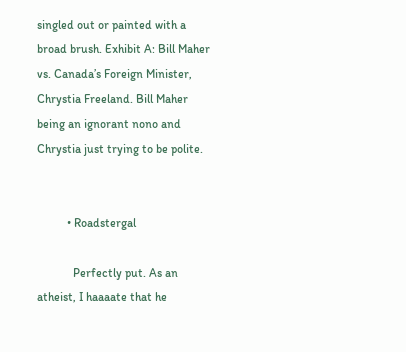singled out or painted with a broad brush. Exhibit A: Bill Maher vs. Canada’s Foreign Minister, Chrystia Freeland. Bill Maher being an ignorant nono and Chrystia just trying to be polite.


          • Roadstergal

            Perfectly put. As an atheist, I haaaate that he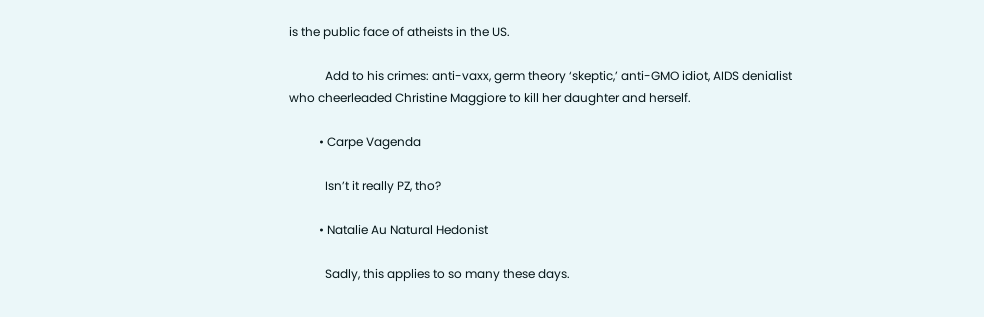is the public face of atheists in the US.

            Add to his crimes: anti-vaxx, germ theory ‘skeptic,’ anti-GMO idiot, AIDS denialist who cheerleaded Christine Maggiore to kill her daughter and herself.

          • Carpe Vagenda

            Isn’t it really PZ, tho?

          • Natalie Au Natural Hedonist

            Sadly, this applies to so many these days.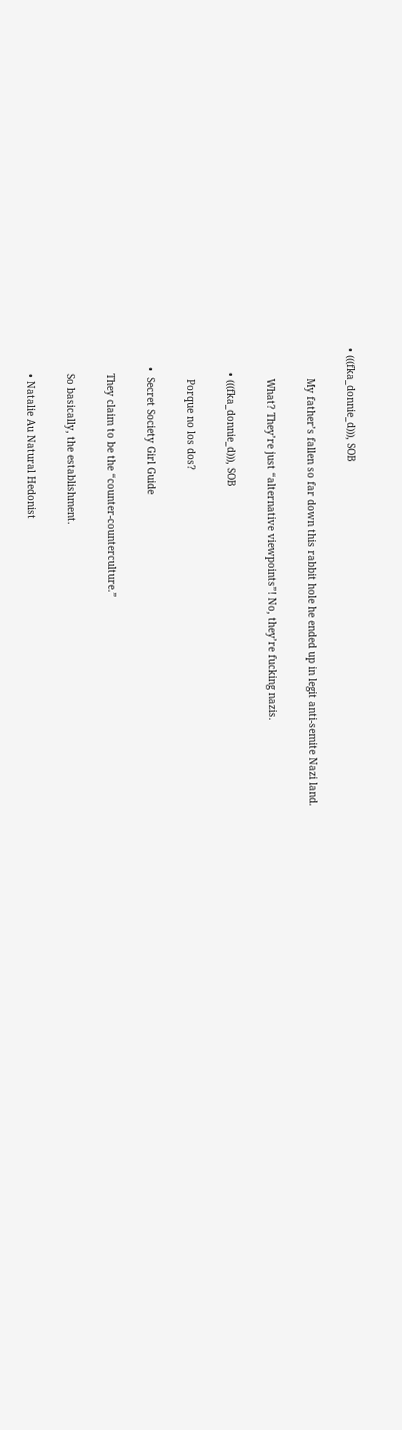• (((fka_donnie_d))), SOB

          My father’s fallen so far down this rabbit hole he ended up in legit anti-semite Nazi land.

          What? They’re just “alternative viewpoints”! No, they’re fucking nazis.

        • (((fka_donnie_d))), SOB

          Porque no los dos?

      •  Secret Society Girl Guide

        They claim to be the “counter-counterculture.”

        So basically, the establishment.

        • Natalie Au Natural Hedonist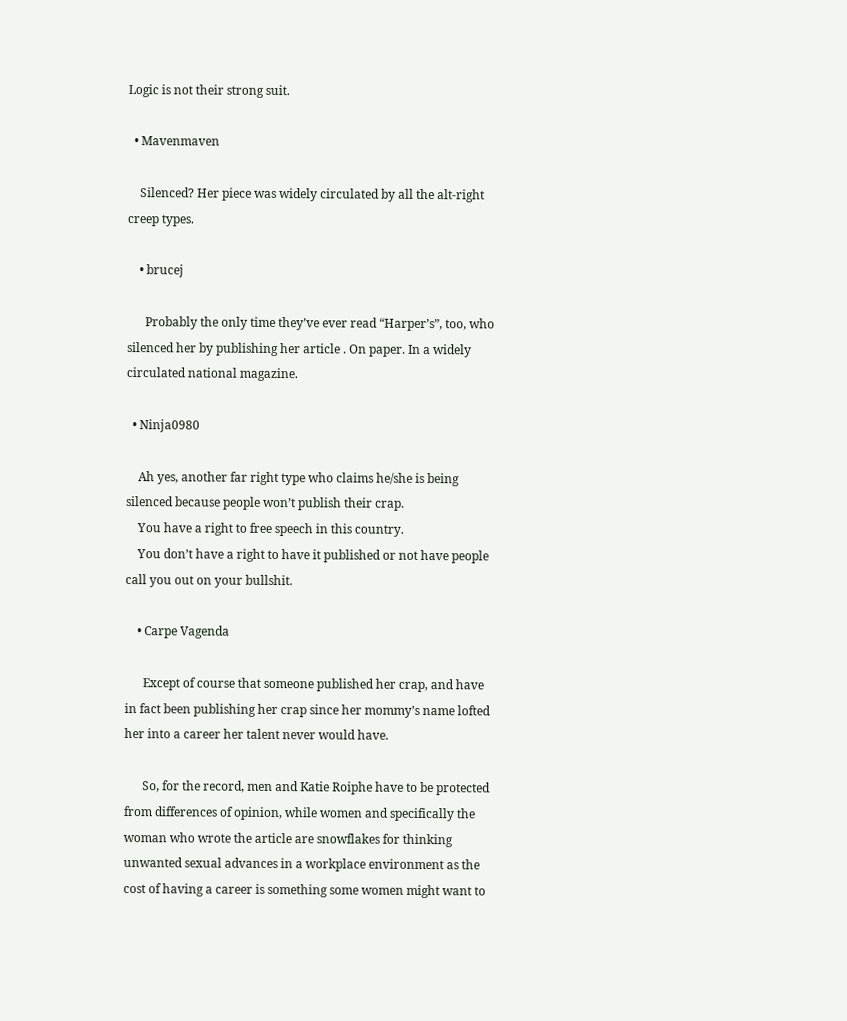Logic is not their strong suit.

  • Mavenmaven

    Silenced? Her piece was widely circulated by all the alt-right creep types.

    • brucej

      Probably the only time they’ve ever read “Harper’s”, too, who silenced her by publishing her article . On paper. In a widely circulated national magazine.

  • Ninja0980

    Ah yes, another far right type who claims he/she is being silenced because people won’t publish their crap.
    You have a right to free speech in this country.
    You don’t have a right to have it published or not have people call you out on your bullshit.

    • Carpe Vagenda

      Except of course that someone published her crap, and have in fact been publishing her crap since her mommy’s name lofted her into a career her talent never would have.

      So, for the record, men and Katie Roiphe have to be protected from differences of opinion, while women and specifically the woman who wrote the article are snowflakes for thinking unwanted sexual advances in a workplace environment as the cost of having a career is something some women might want to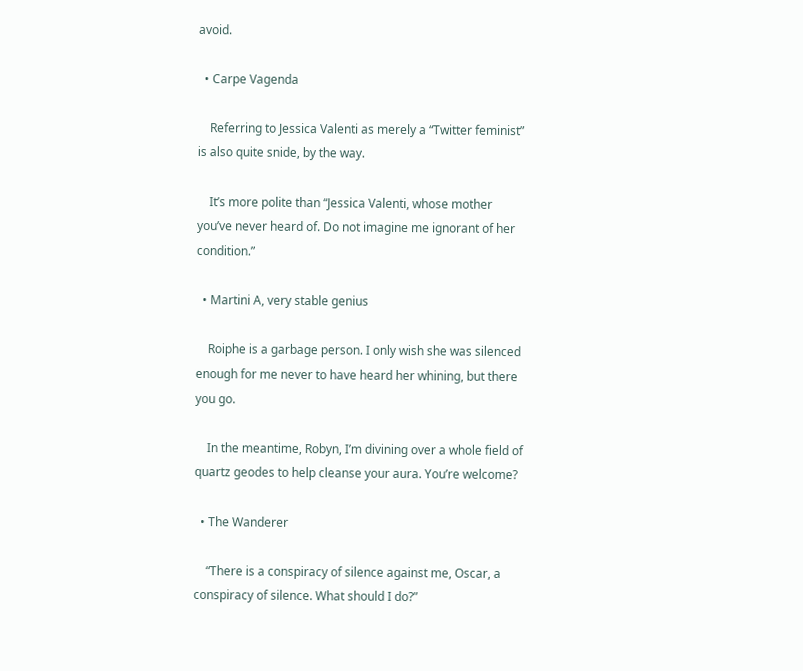avoid.

  • Carpe Vagenda

    Referring to Jessica Valenti as merely a “Twitter feminist” is also quite snide, by the way.

    It’s more polite than “Jessica Valenti, whose mother you’ve never heard of. Do not imagine me ignorant of her condition.”

  • Martini A, very stable genius

    Roiphe is a garbage person. I only wish she was silenced enough for me never to have heard her whining, but there you go.

    In the meantime, Robyn, I’m divining over a whole field of quartz geodes to help cleanse your aura. You’re welcome?

  • The Wanderer

    “There is a conspiracy of silence against me, Oscar, a conspiracy of silence. What should I do?”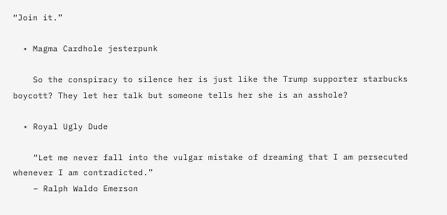“Join it.”

  • Magma Cardhole jesterpunk

    So the conspiracy to silence her is just like the Trump supporter starbucks boycott? They let her talk but someone tells her she is an asshole?

  • Royal Ugly Dude

    “Let me never fall into the vulgar mistake of dreaming that I am persecuted whenever I am contradicted.”
    – Ralph Waldo Emerson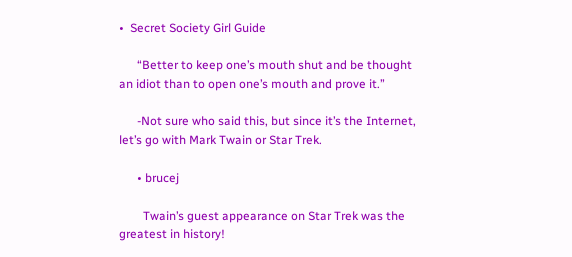•  Secret Society Girl Guide

      “Better to keep one’s mouth shut and be thought an idiot than to open one’s mouth and prove it.”

      -Not sure who said this, but since it’s the Internet, let’s go with Mark Twain or Star Trek.

      • brucej

        Twain’s guest appearance on Star Trek was the greatest in history!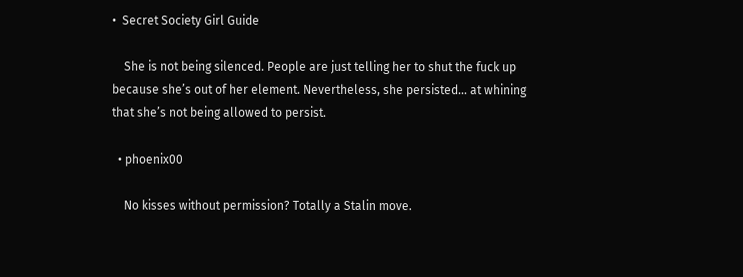•  Secret Society Girl Guide

    She is not being silenced. People are just telling her to shut the fuck up because she’s out of her element. Nevertheless, she persisted… at whining that she’s not being allowed to persist.

  • phoenix00

    No kisses without permission? Totally a Stalin move.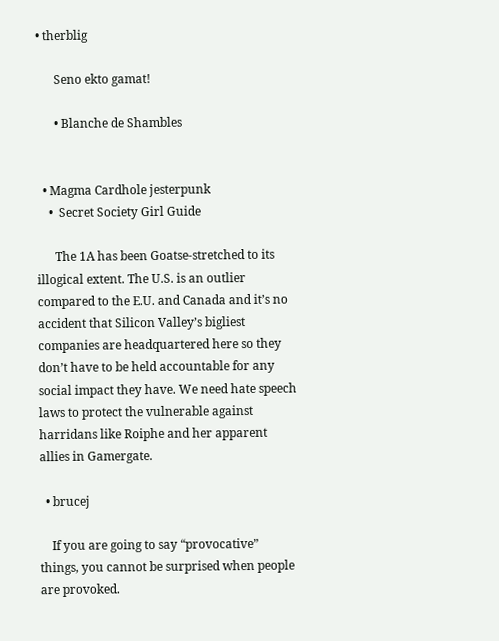• therblig

      Seno ekto gamat!

      • Blanche de Shambles


  • Magma Cardhole jesterpunk
    •  Secret Society Girl Guide

      The 1A has been Goatse-stretched to its illogical extent. The U.S. is an outlier compared to the E.U. and Canada and it’s no accident that Silicon Valley’s bigliest companies are headquartered here so they don’t have to be held accountable for any social impact they have. We need hate speech laws to protect the vulnerable against harridans like Roiphe and her apparent allies in Gamergate.

  • brucej

    If you are going to say “provocative” things, you cannot be surprised when people are provoked.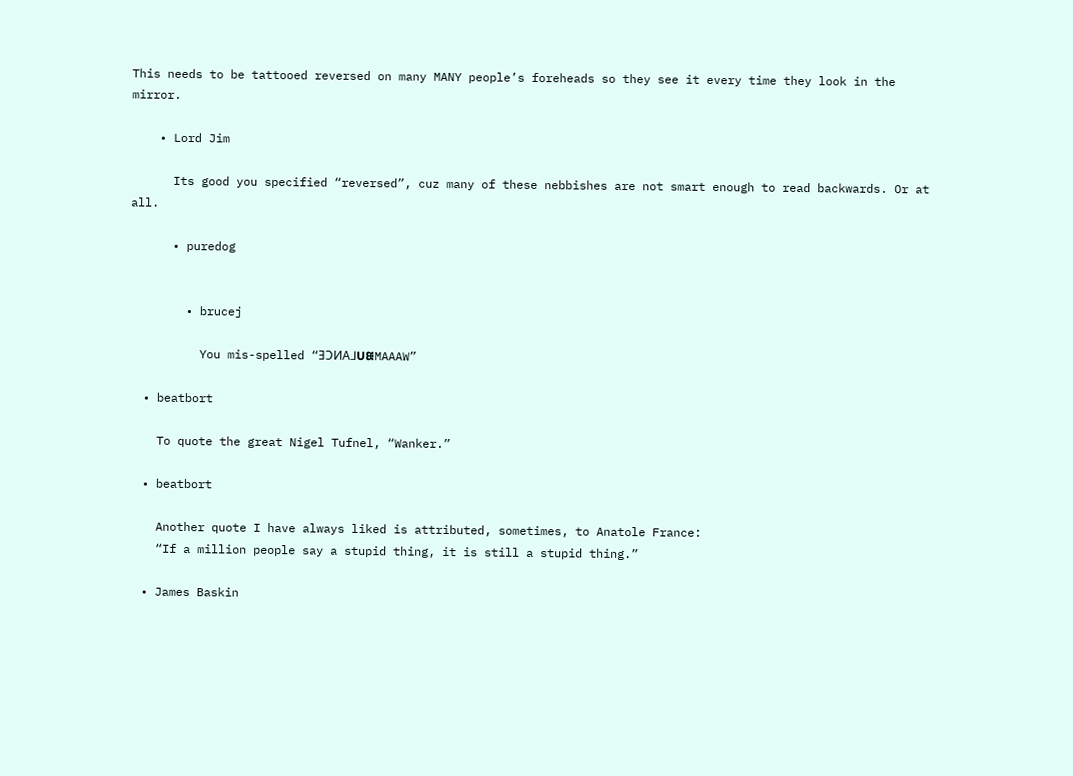This needs to be tattooed reversed on many MANY people’s foreheads so they see it every time they look in the mirror.

    • Lord Jim

      Its good you specified “reversed”, cuz many of these nebbishes are not smart enough to read backwards. Or at all.

      • puredog


        • brucej

          You mis-spelled “ƎƆИA⅃UᙠMAAAW”

  • beatbort

    To quote the great Nigel Tufnel, “Wanker.”

  • beatbort

    Another quote I have always liked is attributed, sometimes, to Anatole France:
    “If a million people say a stupid thing, it is still a stupid thing.”

  • James Baskin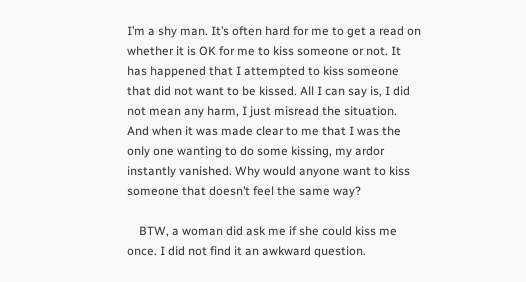I’m a shy man. It’s often hard for me to get a read on whether it is OK for me to kiss someone or not. It has happened that I attempted to kiss someone that did not want to be kissed. All I can say is, I did not mean any harm, I just misread the situation. And when it was made clear to me that I was the only one wanting to do some kissing, my ardor instantly vanished. Why would anyone want to kiss someone that doesn’t feel the same way?

    BTW, a woman did ask me if she could kiss me once. I did not find it an awkward question.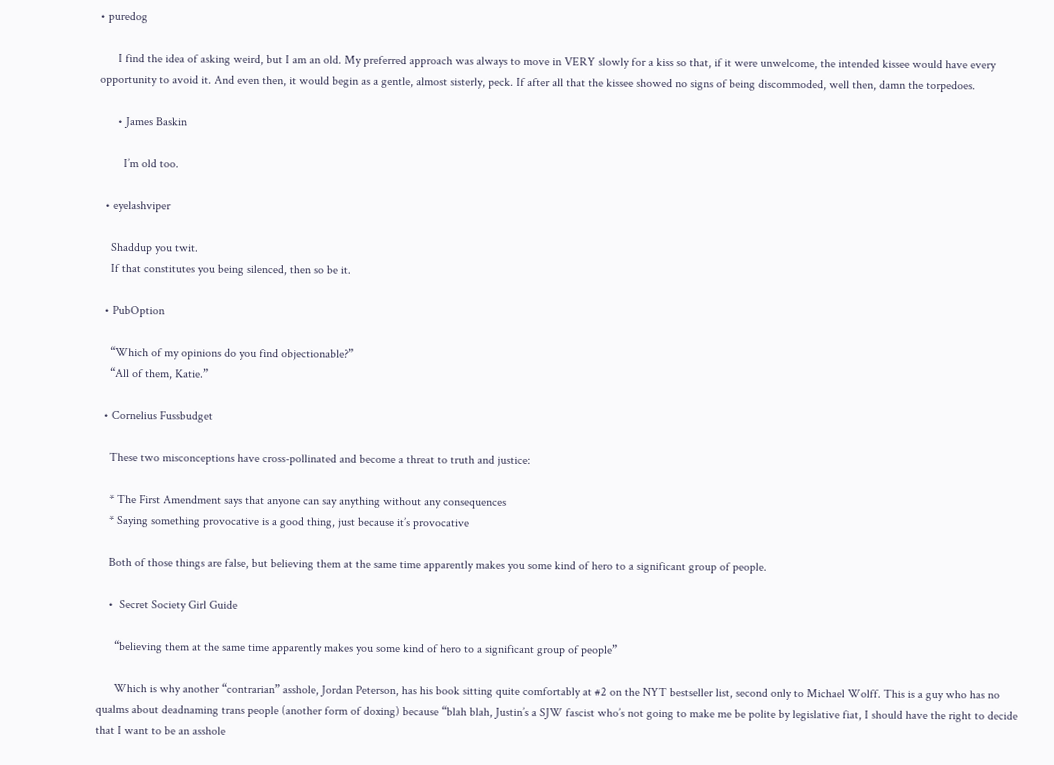• puredog

      I find the idea of asking weird, but I am an old. My preferred approach was always to move in VERY slowly for a kiss so that, if it were unwelcome, the intended kissee would have every opportunity to avoid it. And even then, it would begin as a gentle, almost sisterly, peck. If after all that the kissee showed no signs of being discommoded, well then, damn the torpedoes.

      • James Baskin

        I’m old too.

  • eyelashviper

    Shaddup you twit.
    If that constitutes you being silenced, then so be it.

  • PubOption

    “Which of my opinions do you find objectionable?”
    “All of them, Katie.”

  • Cornelius Fussbudget

    These two misconceptions have cross-pollinated and become a threat to truth and justice:

    * The First Amendment says that anyone can say anything without any consequences
    * Saying something provocative is a good thing, just because it’s provocative

    Both of those things are false, but believing them at the same time apparently makes you some kind of hero to a significant group of people.

    •  Secret Society Girl Guide

      “believing them at the same time apparently makes you some kind of hero to a significant group of people”

      Which is why another “contrarian” asshole, Jordan Peterson, has his book sitting quite comfortably at #2 on the NYT bestseller list, second only to Michael Wolff. This is a guy who has no qualms about deadnaming trans people (another form of doxing) because “blah blah, Justin’s a SJW fascist who’s not going to make me be polite by legislative fiat, I should have the right to decide that I want to be an asshole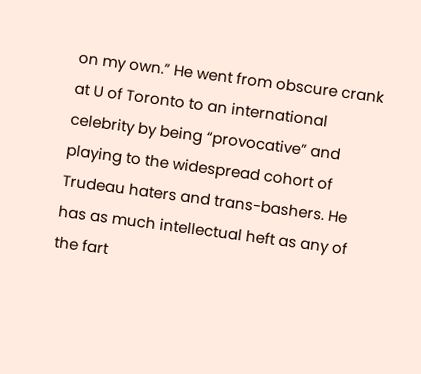on my own.” He went from obscure crank at U of Toronto to an international celebrity by being “provocative” and playing to the widespread cohort of Trudeau haters and trans-bashers. He has as much intellectual heft as any of the fart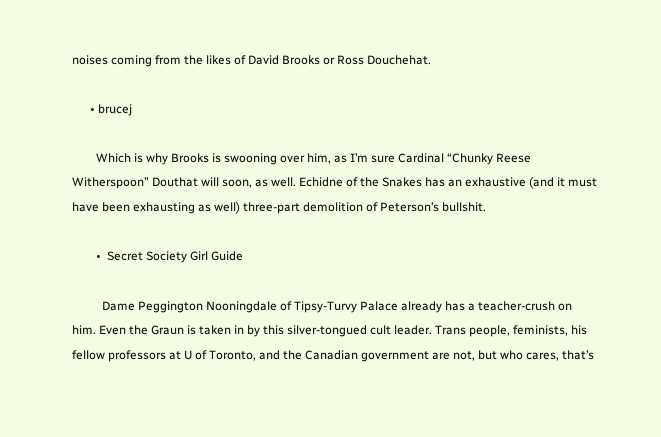noises coming from the likes of David Brooks or Ross Douchehat.

      • brucej

        Which is why Brooks is swooning over him, as I’m sure Cardinal “Chunky Reese Witherspoon” Douthat will soon, as well. Echidne of the Snakes has an exhaustive (and it must have been exhausting as well) three-part demolition of Peterson’s bullshit.

        •  Secret Society Girl Guide

          Dame Peggington Nooningdale of Tipsy-Turvy Palace already has a teacher-crush on him. Even the Graun is taken in by this silver-tongued cult leader. Trans people, feminists, his fellow professors at U of Toronto, and the Canadian government are not, but who cares, that’s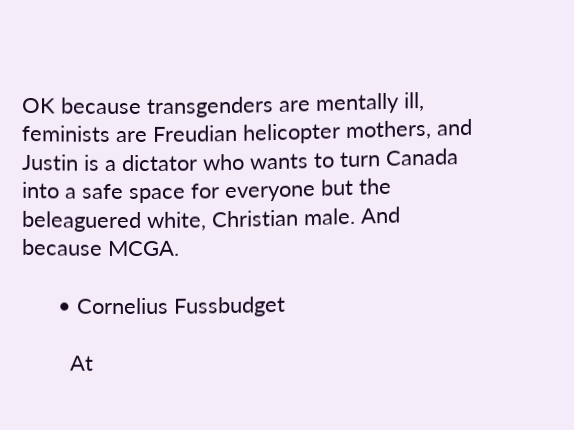OK because transgenders are mentally ill, feminists are Freudian helicopter mothers, and Justin is a dictator who wants to turn Canada into a safe space for everyone but the beleaguered white, Christian male. And because MCGA.

      • Cornelius Fussbudget

        At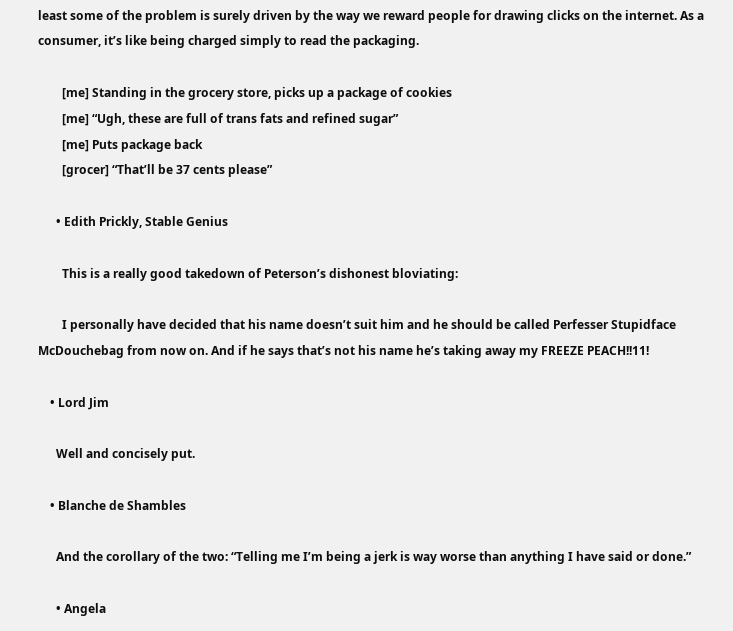least some of the problem is surely driven by the way we reward people for drawing clicks on the internet. As a consumer, it’s like being charged simply to read the packaging.

        [me] Standing in the grocery store, picks up a package of cookies
        [me] “Ugh, these are full of trans fats and refined sugar”
        [me] Puts package back
        [grocer] “That’ll be 37 cents please”

      • Edith Prickly, Stable Genius

        This is a really good takedown of Peterson’s dishonest bloviating:

        I personally have decided that his name doesn’t suit him and he should be called Perfesser Stupidface McDouchebag from now on. And if he says that’s not his name he’s taking away my FREEZE PEACH!!11!

    • Lord Jim

      Well and concisely put.

    • Blanche de Shambles

      And the corollary of the two: “Telling me I’m being a jerk is way worse than anything I have said or done.”

      • Angela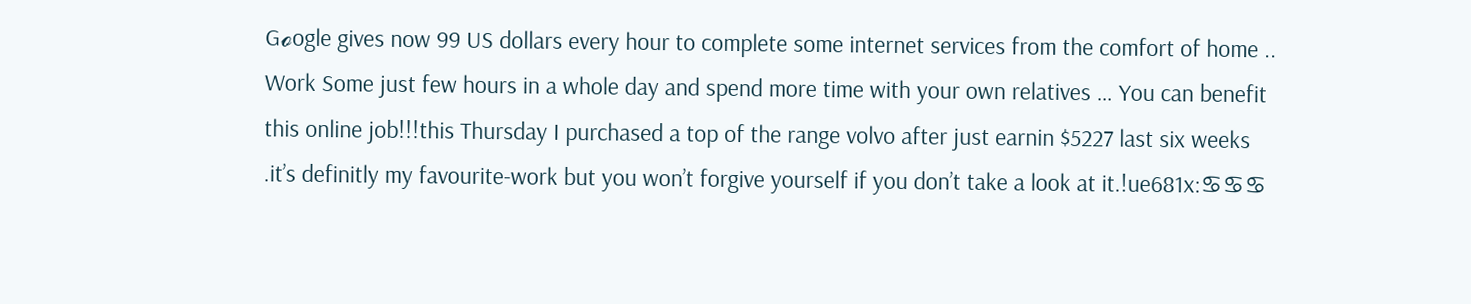Gℴogle gives now 99 US dollars every hour to complete some internet services from the comfort of home .. Work Some just few hours in a whole day and spend more time with your own relatives … You can benefit this online job!!!this Thursday I purchased a top of the range volvo after just earnin $5227 last six weeks .it’s definitly my favourite-work but you won’t forgive yourself if you don’t take a look at it.!ue681x:♋♋♋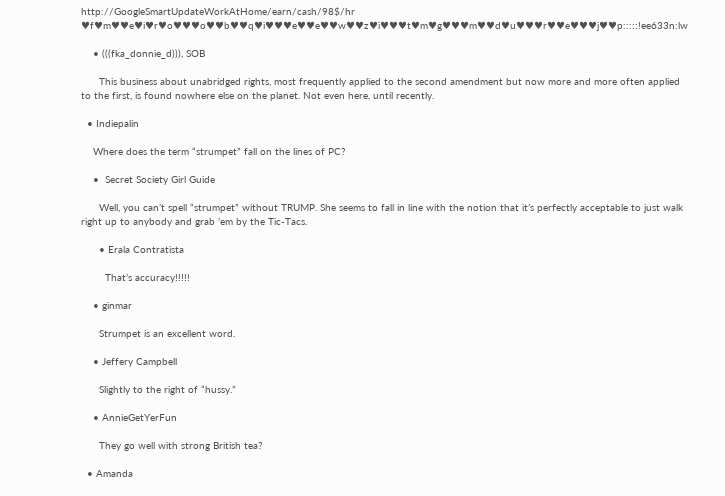http://GoogleSmartUpdateWorkAtHome/earn/cash/98$/hr ♥f♥m♥♥e♥i♥r♥o♥♥♥o♥♥b♥♥q♥i♥♥♥e♥♥e♥♥w♥♥z♥i♥♥♥t♥m♥g♥♥♥m♥♥d♥u♥♥♥r♥♥e♥♥♥j♥♥p:::::!ee633n:lw

    • (((fka_donnie_d))), SOB

      This business about unabridged rights, most frequently applied to the second amendment but now more and more often applied to the first, is found nowhere else on the planet. Not even here, until recently.

  • Indiepalin

    Where does the term “strumpet” fall on the lines of PC?

    •  Secret Society Girl Guide

      Well, you can’t spell “strumpet” without TRUMP. She seems to fall in line with the notion that it’s perfectly acceptable to just walk right up to anybody and grab ’em by the Tic-Tacs.

      • Erala Contratista

        That’s accuracy!!!!!

    • ginmar

      Strumpet is an excellent word.

    • Jeffery Campbell

      Slightly to the right of “hussy.”

    • AnnieGetYerFun

      They go well with strong British tea?

  • Amanda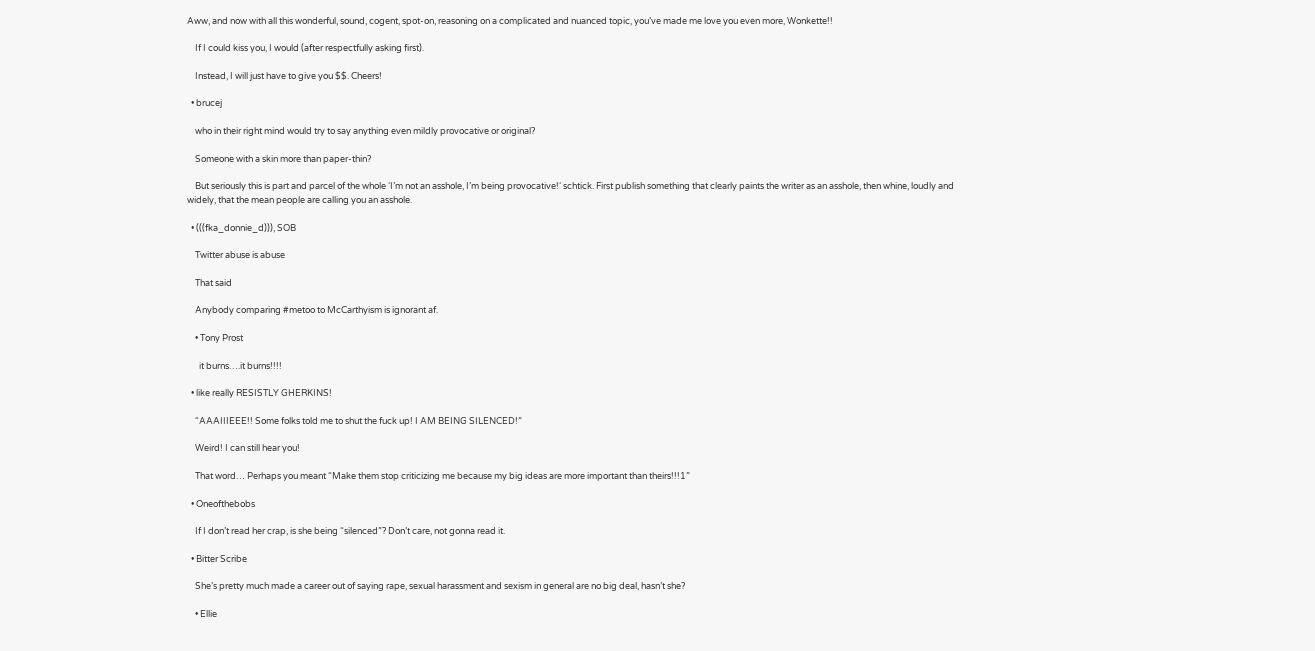Aww, and now with all this wonderful, sound, cogent, spot-on, reasoning on a complicated and nuanced topic, you’ve made me love you even more, Wonkette!!

    If I could kiss you, I would (after respectfully asking first).

    Instead, I will just have to give you $$. Cheers!

  • brucej

    who in their right mind would try to say anything even mildly provocative or original?

    Someone with a skin more than paper-thin?

    But seriously this is part and parcel of the whole ‘I’m not an asshole, I’m being provocative!‘ schtick. First publish something that clearly paints the writer as an asshole, then whine, loudly and widely, that the mean people are calling you an asshole.

  • (((fka_donnie_d))), SOB

    Twitter abuse is abuse

    That said

    Anybody comparing #metoo to McCarthyism is ignorant af.

    • Tony Prost

      it burns….it burns!!!!

  • like really RESISTLY GHERKINS!

    “AAAIIIEEE!! Some folks told me to shut the fuck up! I AM BEING SILENCED!”

    Weird! I can still hear you!

    That word… Perhaps you meant “Make them stop criticizing me because my big ideas are more important than theirs!!!1”

  • Oneofthebobs

    If I don’t read her crap, is she being “silenced”? Don’t care, not gonna read it.

  • Bitter Scribe

    She’s pretty much made a career out of saying rape, sexual harassment and sexism in general are no big deal, hasn’t she?

    • Ellie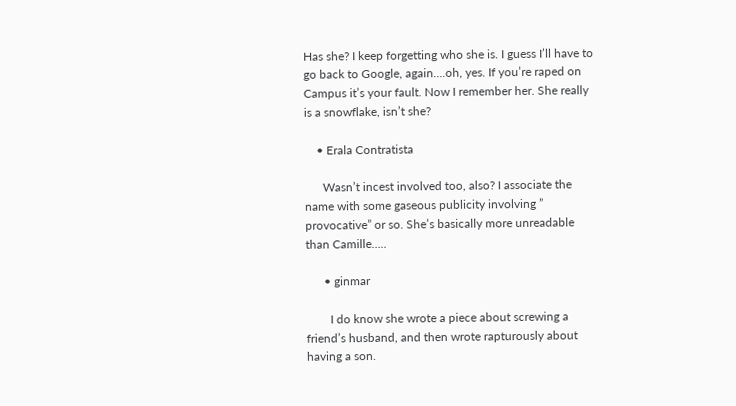Has she? I keep forgetting who she is. I guess I’ll have to go back to Google, again….oh, yes. If you’re raped on Campus it’s your fault. Now I remember her. She really is a snowflake, isn’t she?

    • Erala Contratista

      Wasn’t incest involved too, also? I associate the name with some gaseous publicity involving ” provocative” or so. She’s basically more unreadable than Camille…..

      • ginmar

        I do know she wrote a piece about screwing a friend’s husband, and then wrote rapturously about having a son.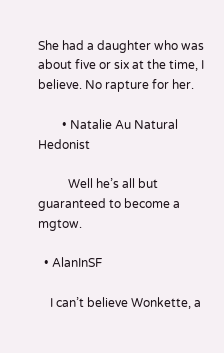She had a daughter who was about five or six at the time, I believe. No rapture for her.

        • Natalie Au Natural Hedonist

          Well he’s all but guaranteed to become a mgtow.

  • AlanInSF

    I can’t believe Wonkette, a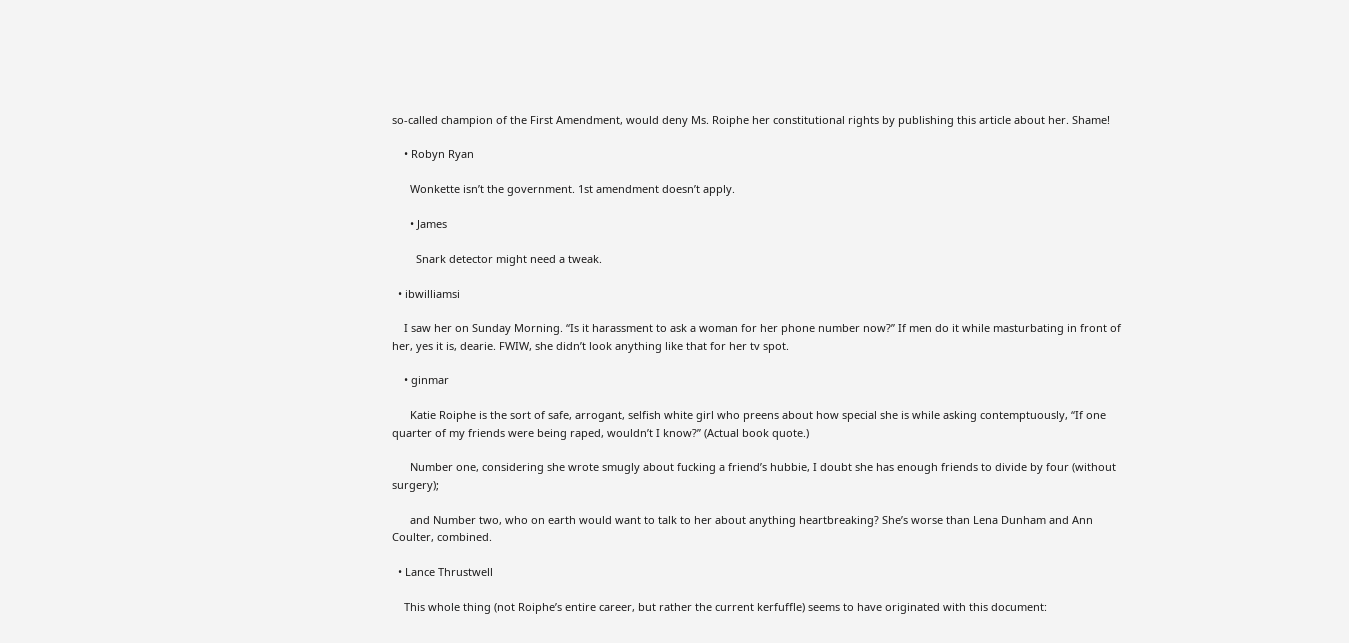so-called champion of the First Amendment, would deny Ms. Roiphe her constitutional rights by publishing this article about her. Shame!

    • Robyn Ryan

      Wonkette isn’t the government. 1st amendment doesn’t apply.

      • James

        Snark detector might need a tweak.

  • ibwilliamsi

    I saw her on Sunday Morning. “Is it harassment to ask a woman for her phone number now?” If men do it while masturbating in front of her, yes it is, dearie. FWIW, she didn’t look anything like that for her tv spot.

    • ginmar

      Katie Roiphe is the sort of safe, arrogant, selfish white girl who preens about how special she is while asking contemptuously, “If one quarter of my friends were being raped, wouldn’t I know?” (Actual book quote.)

      Number one, considering she wrote smugly about fucking a friend’s hubbie, I doubt she has enough friends to divide by four (without surgery);

      and Number two, who on earth would want to talk to her about anything heartbreaking? She’s worse than Lena Dunham and Ann Coulter, combined.

  • Lance Thrustwell

    This whole thing (not Roiphe’s entire career, but rather the current kerfuffle) seems to have originated with this document: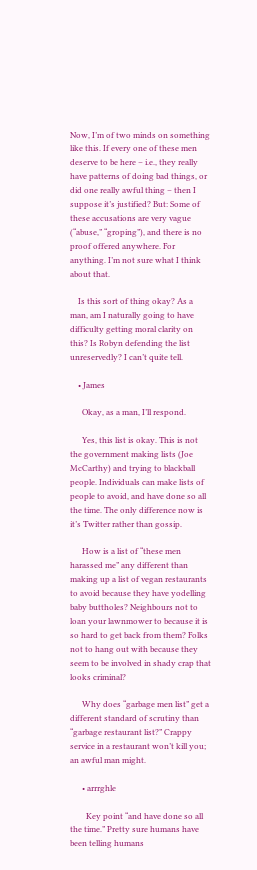Now, I’m of two minds on something like this. If every one of these men deserve to be here – i.e., they really have patterns of doing bad things, or did one really awful thing – then I suppose it’s justified? But: Some of these accusations are very vague (“abuse,” “groping”), and there is no proof offered anywhere. For anything. I’m not sure what I think about that.

    Is this sort of thing okay? As a man, am I naturally going to have difficulty getting moral clarity on this? Is Robyn defending the list unreservedly? I can’t quite tell.

    • James

      Okay, as a man, I’ll respond.

      Yes, this list is okay. This is not the government making lists (Joe McCarthy) and trying to blackball people. Individuals can make lists of people to avoid, and have done so all the time. The only difference now is it’s Twitter rather than gossip.

      How is a list of “these men harassed me” any different than making up a list of vegan restaurants to avoid because they have yodelling baby buttholes? Neighbours not to loan your lawnmower to because it is so hard to get back from them? Folks not to hang out with because they seem to be involved in shady crap that looks criminal?

      Why does “garbage men list” get a different standard of scrutiny than “garbage restaurant list?” Crappy service in a restaurant won’t kill you; an awful man might.

      • arrrghle

        Key point “and have done so all the time.” Pretty sure humans have been telling humans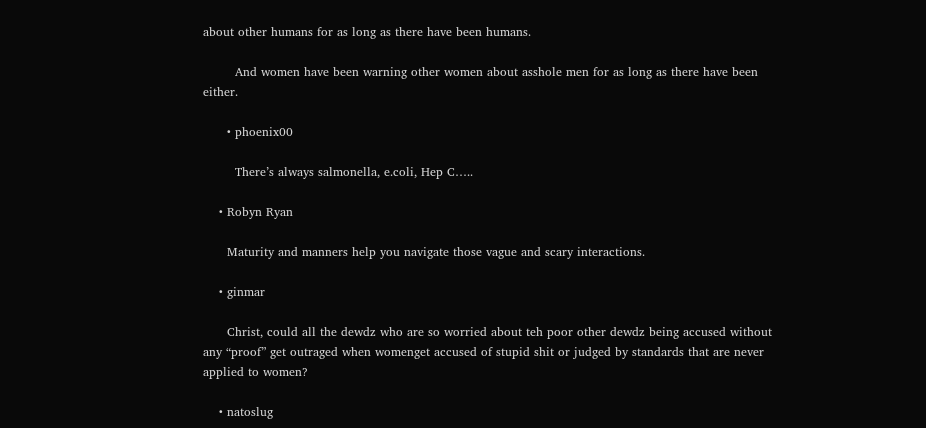about other humans for as long as there have been humans.

        And women have been warning other women about asshole men for as long as there have been either.

      • phoenix00

        There’s always salmonella, e.coli, Hep C…..

    • Robyn Ryan

      Maturity and manners help you navigate those vague and scary interactions.

    • ginmar

      Christ, could all the dewdz who are so worried about teh poor other dewdz being accused without any “proof” get outraged when womenget accused of stupid shit or judged by standards that are never applied to women?

    • natoslug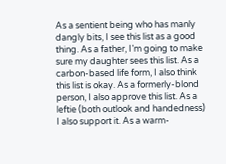As a sentient being who has manly dangly bits, I see this list as a good thing. As a father, I’m going to make sure my daughter sees this list. As a carbon-based life form, I also think this list is okay. As a formerly-blond person, I also approve this list. As a leftie (both outlook and handedness) I also support it. As a warm-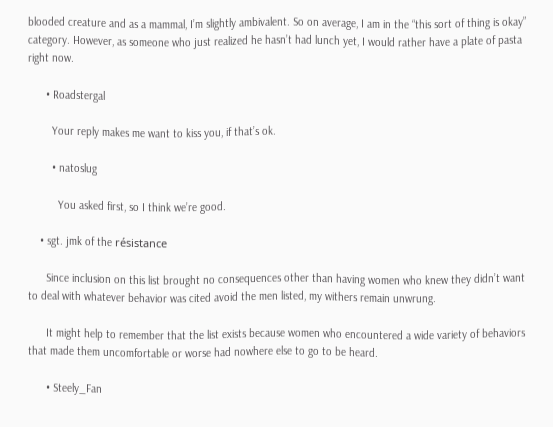blooded creature and as a mammal, I’m slightly ambivalent. So on average, I am in the “this sort of thing is okay” category. However, as someone who just realized he hasn’t had lunch yet, I would rather have a plate of pasta right now.

      • Roadstergal

        Your reply makes me want to kiss you, if that’s ok.

        • natoslug

          You asked first, so I think we’re good.

    • sgt. jmk of the résistance

      Since inclusion on this list brought no consequences other than having women who knew they didn’t want to deal with whatever behavior was cited avoid the men listed, my withers remain unwrung.

      It might help to remember that the list exists because women who encountered a wide variety of behaviors that made them uncomfortable or worse had nowhere else to go to be heard.

      • Steely_Fan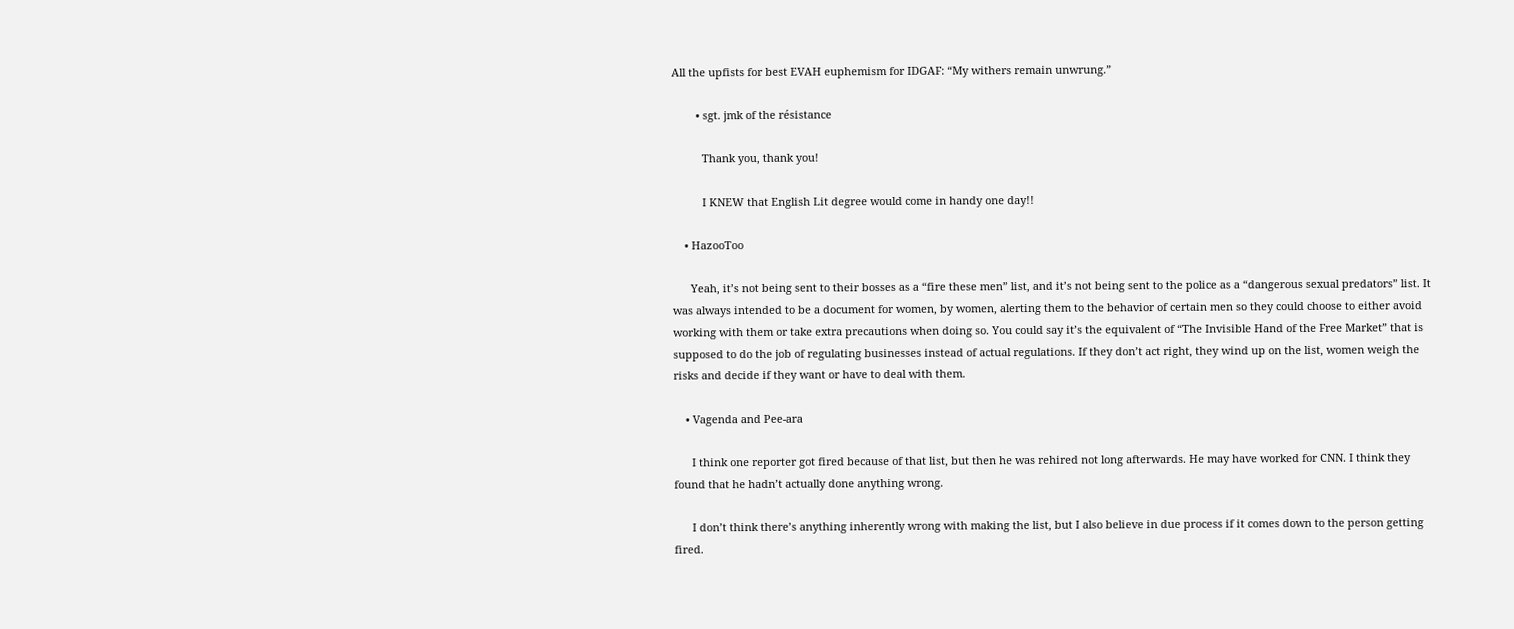All the upfists for best EVAH euphemism for IDGAF: “My withers remain unwrung.”

        • sgt. jmk of the résistance

          Thank you, thank you!

          I KNEW that English Lit degree would come in handy one day!!

    • HazooToo

      Yeah, it’s not being sent to their bosses as a “fire these men” list, and it’s not being sent to the police as a “dangerous sexual predators” list. It was always intended to be a document for women, by women, alerting them to the behavior of certain men so they could choose to either avoid working with them or take extra precautions when doing so. You could say it’s the equivalent of “The Invisible Hand of the Free Market” that is supposed to do the job of regulating businesses instead of actual regulations. If they don’t act right, they wind up on the list, women weigh the risks and decide if they want or have to deal with them.

    • Vagenda and Pee-ara

      I think one reporter got fired because of that list, but then he was rehired not long afterwards. He may have worked for CNN. I think they found that he hadn’t actually done anything wrong.

      I don’t think there’s anything inherently wrong with making the list, but I also believe in due process if it comes down to the person getting fired.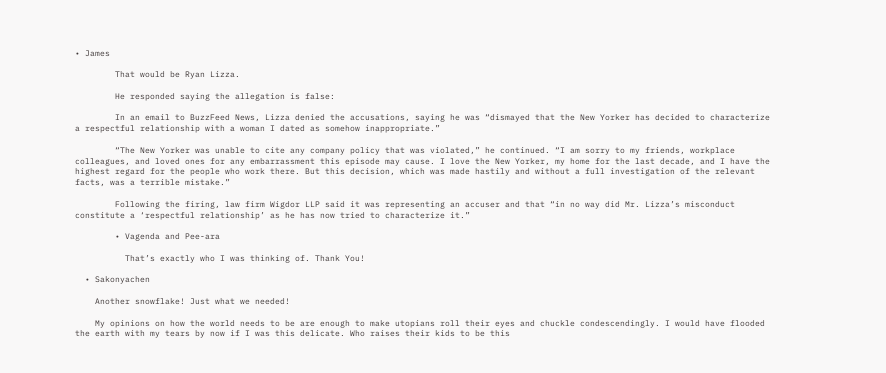• James

        That would be Ryan Lizza.

        He responded saying the allegation is false:

        In an email to BuzzFeed News, Lizza denied the accusations, saying he was “dismayed that the New Yorker has decided to characterize a respectful relationship with a woman I dated as somehow inappropriate.”

        “The New Yorker was unable to cite any company policy that was violated,” he continued. “I am sorry to my friends, workplace colleagues, and loved ones for any embarrassment this episode may cause. I love the New Yorker, my home for the last decade, and I have the highest regard for the people who work there. But this decision, which was made hastily and without a full investigation of the relevant facts, was a terrible mistake.”

        Following the firing, law firm Wigdor LLP said it was representing an accuser and that “in no way did Mr. Lizza’s misconduct constitute a ‘respectful relationship’ as he has now tried to characterize it.”

        • Vagenda and Pee-ara

          That’s exactly who I was thinking of. Thank You!

  • Sakonyachen

    Another snowflake! Just what we needed!

    My opinions on how the world needs to be are enough to make utopians roll their eyes and chuckle condescendingly. I would have flooded the earth with my tears by now if I was this delicate. Who raises their kids to be this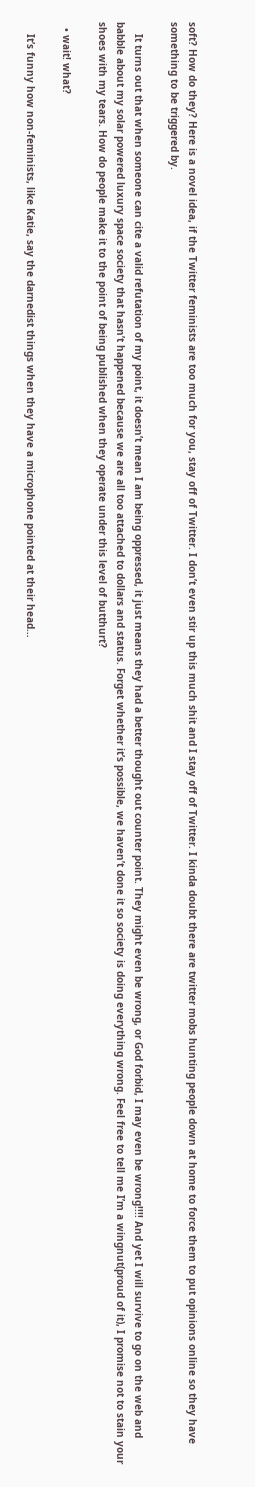soft? How do they? Here is a novel idea, if the Twitter feminists are too much for you, stay off of Twitter. I don’t even stir up this much shit and I stay off of Twitter. I kinda doubt there are twitter mobs hunting people down at home to force them to put opinions online so they have something to be triggered by.

    It turns out that when someone can cite a valid refutation of my point, it doesn’t mean I am being oppressed, it just means they had a better thought out counter point. They might even be wrong, or God forbid, I may even be wrong!!!! And yet I will survive to go on the web and babble about my solar powered luxury space society that hasn’t happened because we are all too attached to dollars and status. Forget whether it’s possible, we haven’t done it so society is doing everything wrong. Feel free to tell me I’m a wingnut(proud of it), I promise not to stain your shoes with my tears. How do people make it to the point of being published when they operate under this level of butthurt?

  • wait! what?

    It’s funny how non-feminists, like Katie, say the darnedist things when they have a microphone pointed at their head…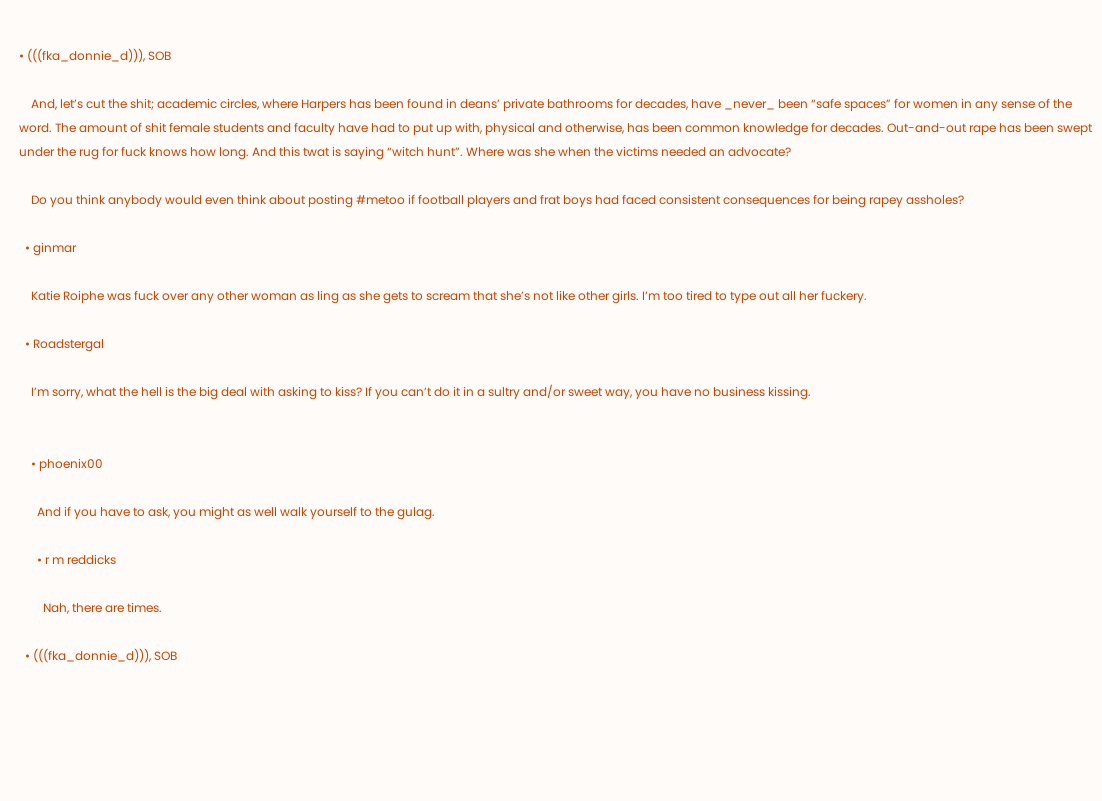• (((fka_donnie_d))), SOB

    And, let’s cut the shit; academic circles, where Harpers has been found in deans’ private bathrooms for decades, have _never_ been “safe spaces” for women in any sense of the word. The amount of shit female students and faculty have had to put up with, physical and otherwise, has been common knowledge for decades. Out-and-out rape has been swept under the rug for fuck knows how long. And this twat is saying “witch hunt”. Where was she when the victims needed an advocate?

    Do you think anybody would even think about posting #metoo if football players and frat boys had faced consistent consequences for being rapey assholes?

  • ginmar

    Katie Roiphe was fuck over any other woman as ling as she gets to scream that she’s not like other girls. I’m too tired to type out all her fuckery.

  • Roadstergal

    I’m sorry, what the hell is the big deal with asking to kiss? If you can’t do it in a sultry and/or sweet way, you have no business kissing.


    • phoenix00

      And if you have to ask, you might as well walk yourself to the gulag.

      • r m reddicks

        Nah, there are times.

  • (((fka_donnie_d))), SOB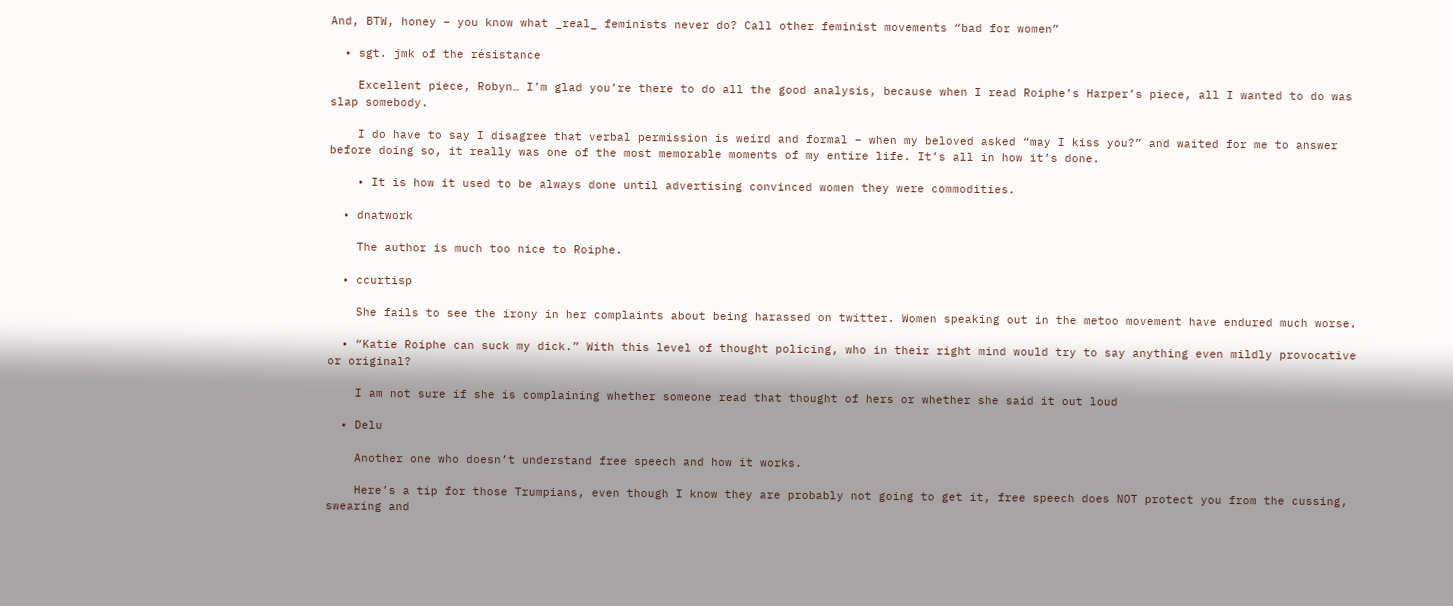And, BTW, honey – you know what _real_ feminists never do? Call other feminist movements “bad for women”

  • sgt. jmk of the résistance

    Excellent piece, Robyn… I’m glad you’re there to do all the good analysis, because when I read Roiphe’s Harper’s piece, all I wanted to do was slap somebody.

    I do have to say I disagree that verbal permission is weird and formal – when my beloved asked “may I kiss you?” and waited for me to answer before doing so, it really was one of the most memorable moments of my entire life. It’s all in how it’s done.

    • It is how it used to be always done until advertising convinced women they were commodities.

  • dnatwork

    The author is much too nice to Roiphe.

  • ccurtisp

    She fails to see the irony in her complaints about being harassed on twitter. Women speaking out in the metoo movement have endured much worse.

  • “Katie Roiphe can suck my dick.” With this level of thought policing, who in their right mind would try to say anything even mildly provocative or original?

    I am not sure if she is complaining whether someone read that thought of hers or whether she said it out loud

  • Delu

    Another one who doesn’t understand free speech and how it works.

    Here’s a tip for those Trumpians, even though I know they are probably not going to get it, free speech does NOT protect you from the cussing, swearing and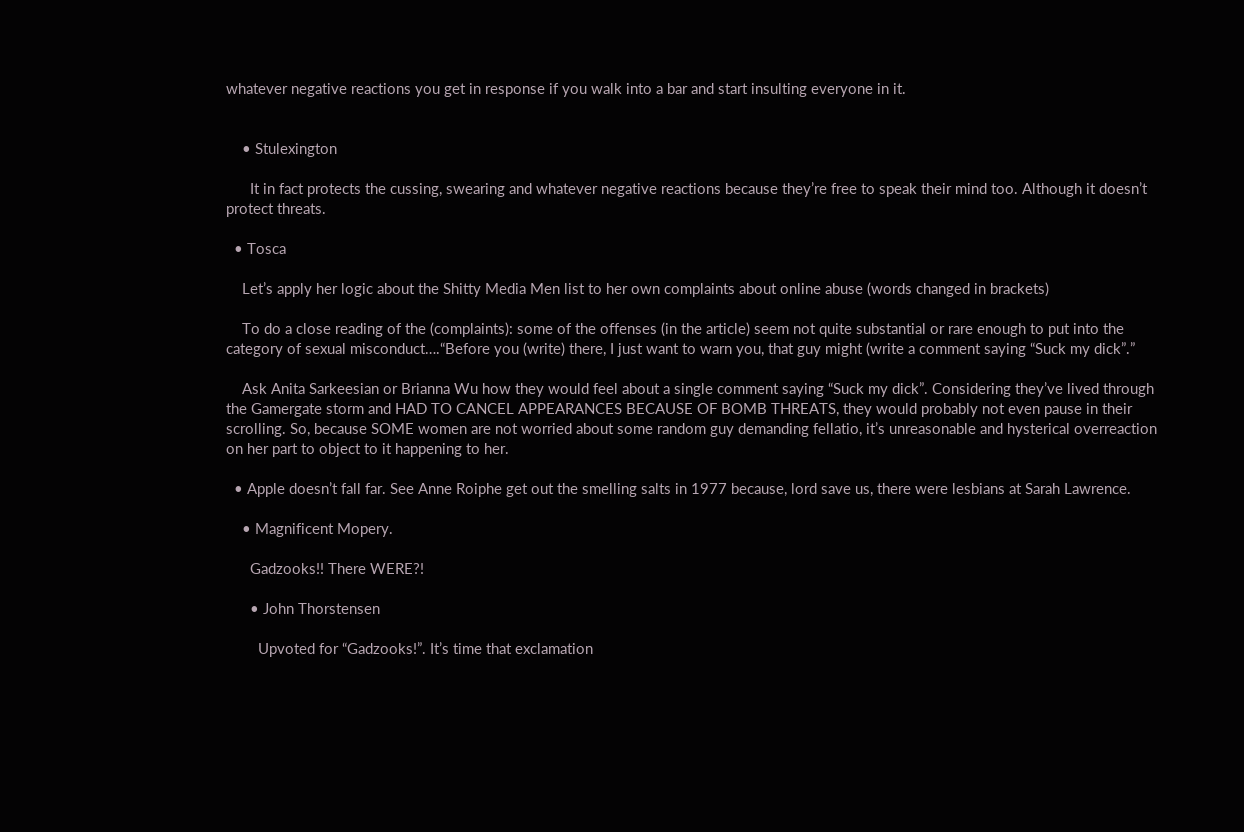whatever negative reactions you get in response if you walk into a bar and start insulting everyone in it.


    • Stulexington

      It in fact protects the cussing, swearing and whatever negative reactions because they’re free to speak their mind too. Although it doesn’t protect threats.

  • Tosca

    Let’s apply her logic about the Shitty Media Men list to her own complaints about online abuse (words changed in brackets)

    To do a close reading of the (complaints): some of the offenses (in the article) seem not quite substantial or rare enough to put into the category of sexual misconduct….“Before you (write) there, I just want to warn you, that guy might (write a comment saying “Suck my dick”.”

    Ask Anita Sarkeesian or Brianna Wu how they would feel about a single comment saying “Suck my dick”. Considering they’ve lived through the Gamergate storm and HAD TO CANCEL APPEARANCES BECAUSE OF BOMB THREATS, they would probably not even pause in their scrolling. So, because SOME women are not worried about some random guy demanding fellatio, it’s unreasonable and hysterical overreaction on her part to object to it happening to her.

  • Apple doesn’t fall far. See Anne Roiphe get out the smelling salts in 1977 because, lord save us, there were lesbians at Sarah Lawrence.

    • Magnificent Mopery.

      Gadzooks!! There WERE?!

      • John Thorstensen

        Upvoted for “Gadzooks!”. It’s time that exclamation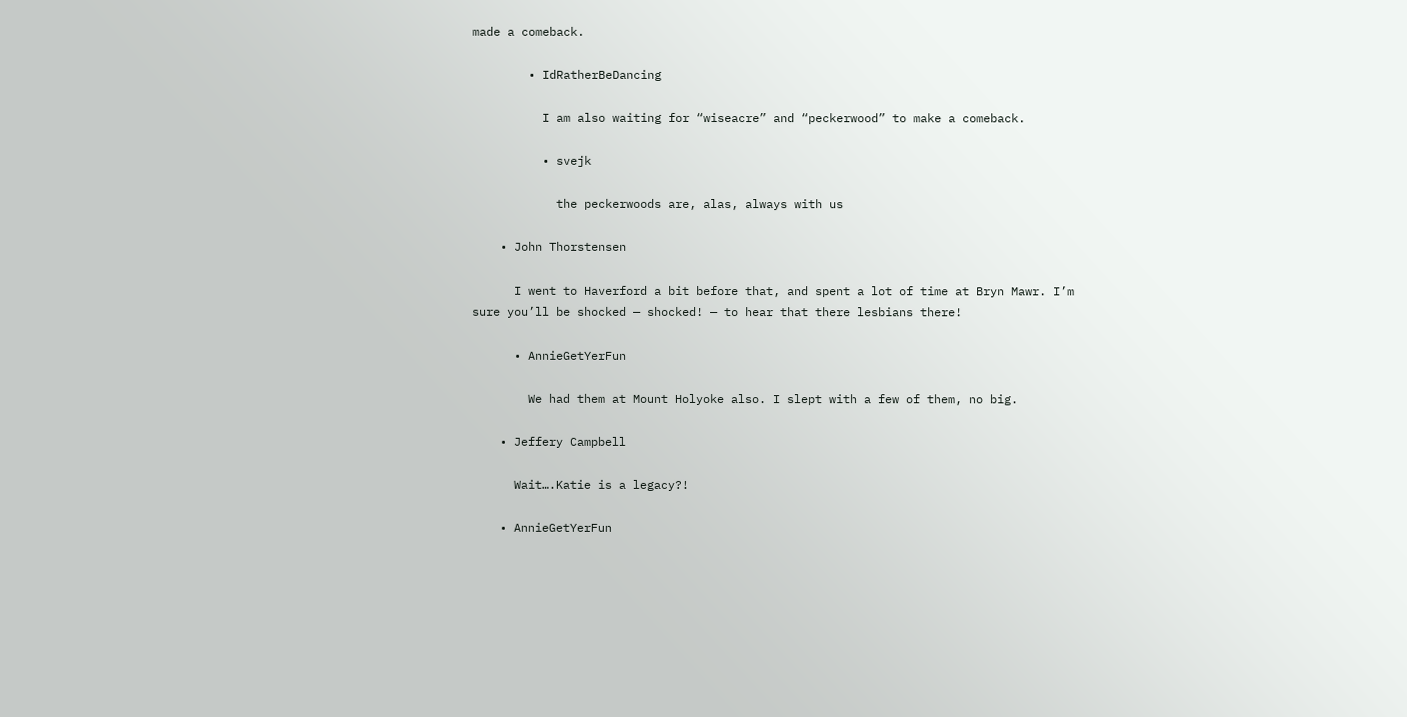made a comeback.

        • IdRatherBeDancing

          I am also waiting for “wiseacre” and “peckerwood” to make a comeback.

          • svejk

            the peckerwoods are, alas, always with us

    • John Thorstensen

      I went to Haverford a bit before that, and spent a lot of time at Bryn Mawr. I’m sure you’ll be shocked — shocked! — to hear that there lesbians there!

      • AnnieGetYerFun

        We had them at Mount Holyoke also. I slept with a few of them, no big.

    • Jeffery Campbell

      Wait….Katie is a legacy?!

    • AnnieGetYerFun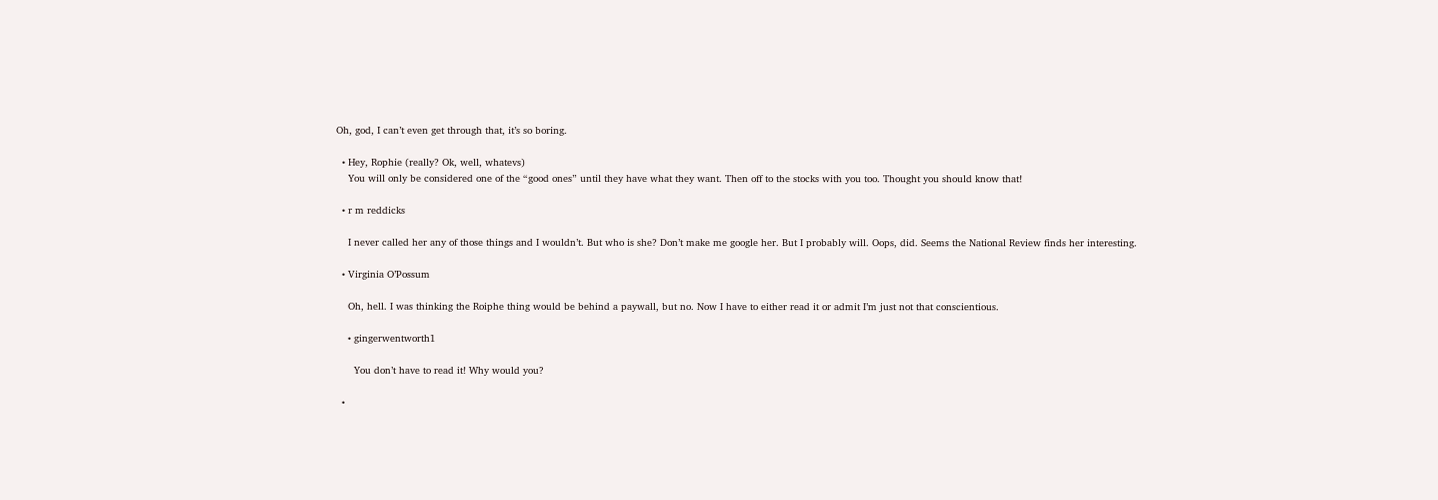Oh, god, I can’t even get through that, it’s so boring.

  • Hey, Rophie (really? Ok, well, whatevs)
    You will only be considered one of the “good ones” until they have what they want. Then off to the stocks with you too. Thought you should know that!

  • r m reddicks

    I never called her any of those things and I wouldn’t. But who is she? Don’t make me google her. But I probably will. Oops, did. Seems the National Review finds her interesting.

  • Virginia O’Possum

    Oh, hell. I was thinking the Roiphe thing would be behind a paywall, but no. Now I have to either read it or admit I’m just not that conscientious.

    • gingerwentworth1

      You don’t have to read it! Why would you?

  •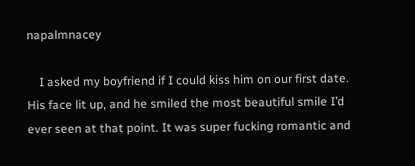napalmnacey

    I asked my boyfriend if I could kiss him on our first date. His face lit up, and he smiled the most beautiful smile I’d ever seen at that point. It was super fucking romantic and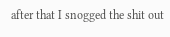after that I snogged the shit out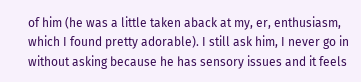of him (he was a little taken aback at my, er, enthusiasm, which I found pretty adorable). I still ask him, I never go in without asking because he has sensory issues and it feels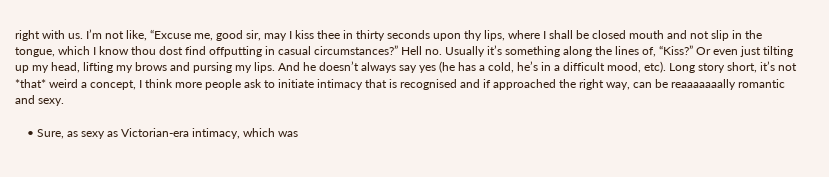right with us. I’m not like, “Excuse me, good sir, may I kiss thee in thirty seconds upon thy lips, where I shall be closed mouth and not slip in the tongue, which I know thou dost find offputting in casual circumstances?” Hell no. Usually it’s something along the lines of, “Kiss?” Or even just tilting up my head, lifting my brows and pursing my lips. And he doesn’t always say yes (he has a cold, he’s in a difficult mood, etc). Long story short, it’s not *that* weird a concept, I think more people ask to initiate intimacy that is recognised and if approached the right way, can be reaaaaaaally romantic and sexy.

    • Sure, as sexy as Victorian-era intimacy, which was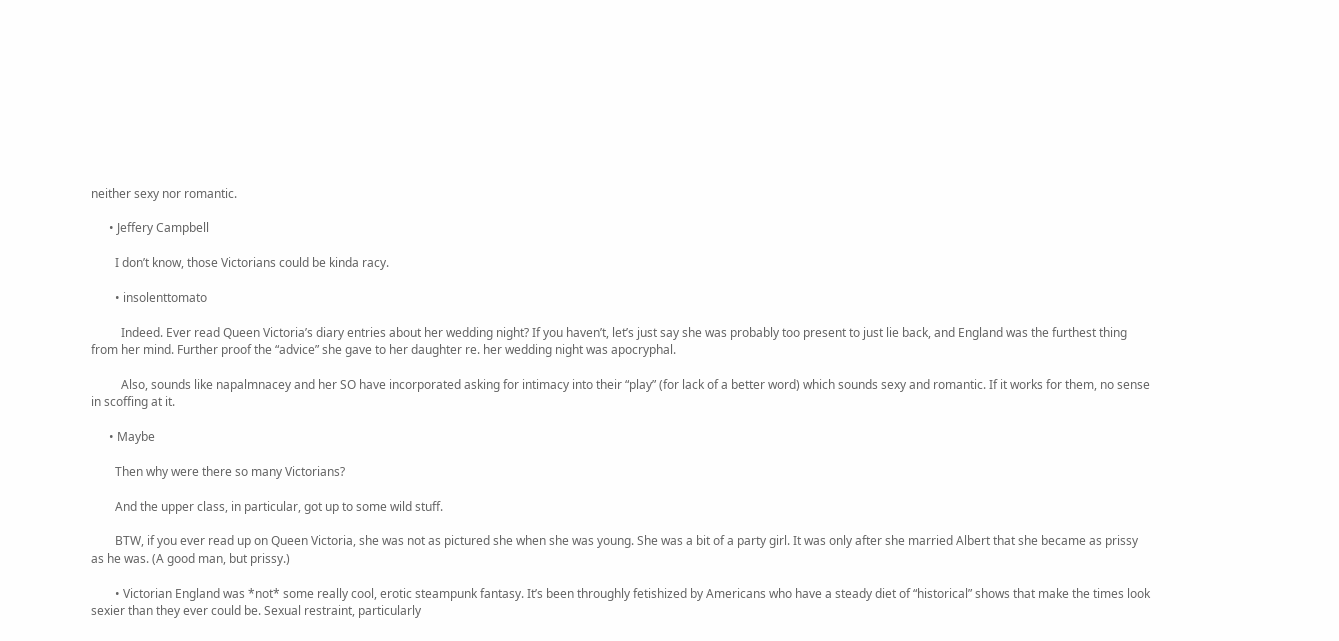neither sexy nor romantic.

      • Jeffery Campbell

        I don’t know, those Victorians could be kinda racy.

        • insolenttomato

          Indeed. Ever read Queen Victoria’s diary entries about her wedding night? If you haven’t, let’s just say she was probably too present to just lie back, and England was the furthest thing from her mind. Further proof the “advice” she gave to her daughter re. her wedding night was apocryphal.

          Also, sounds like napalmnacey and her SO have incorporated asking for intimacy into their “play” (for lack of a better word) which sounds sexy and romantic. If it works for them, no sense in scoffing at it.

      • Maybe

        Then why were there so many Victorians?

        And the upper class, in particular, got up to some wild stuff.

        BTW, if you ever read up on Queen Victoria, she was not as pictured she when she was young. She was a bit of a party girl. It was only after she married Albert that she became as prissy as he was. (A good man, but prissy.)

        • Victorian England was *not* some really cool, erotic steampunk fantasy. It’s been throughly fetishized by Americans who have a steady diet of “historical” shows that make the times look sexier than they ever could be. Sexual restraint, particularly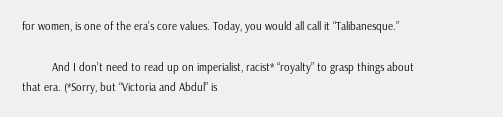for women, is one of the era’s core values. Today, you would all call it “Talibanesque.”

          And I don’t need to read up on imperialist, racist* “royalty” to grasp things about that era. (*Sorry, but “Victoria and Abdul” is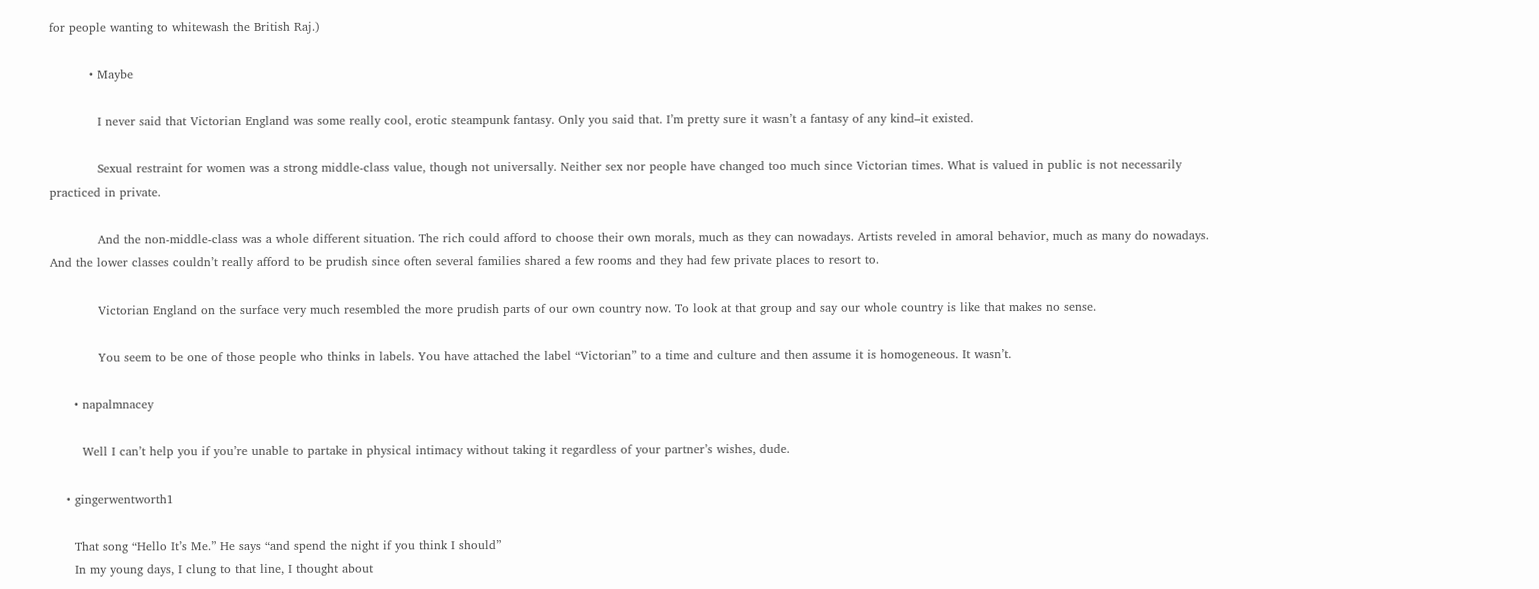for people wanting to whitewash the British Raj.)

          • Maybe

            I never said that Victorian England was some really cool, erotic steampunk fantasy. Only you said that. I’m pretty sure it wasn’t a fantasy of any kind–it existed.

            Sexual restraint for women was a strong middle-class value, though not universally. Neither sex nor people have changed too much since Victorian times. What is valued in public is not necessarily practiced in private.

            And the non-middle-class was a whole different situation. The rich could afford to choose their own morals, much as they can nowadays. Artists reveled in amoral behavior, much as many do nowadays. And the lower classes couldn’t really afford to be prudish since often several families shared a few rooms and they had few private places to resort to.

            Victorian England on the surface very much resembled the more prudish parts of our own country now. To look at that group and say our whole country is like that makes no sense.

            You seem to be one of those people who thinks in labels. You have attached the label “Victorian” to a time and culture and then assume it is homogeneous. It wasn’t.

      • napalmnacey

        Well I can’t help you if you’re unable to partake in physical intimacy without taking it regardless of your partner’s wishes, dude.

    • gingerwentworth1

      That song “Hello It’s Me.” He says “and spend the night if you think I should”
      In my young days, I clung to that line, I thought about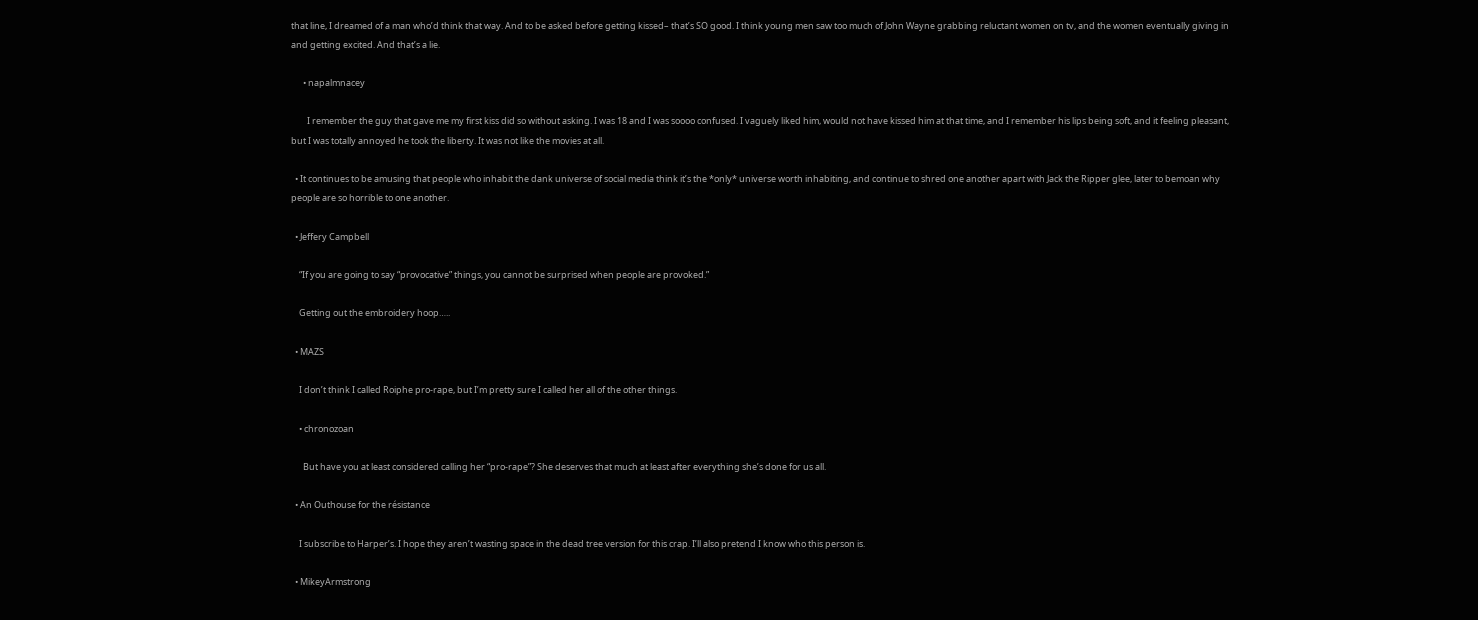that line, I dreamed of a man who’d think that way. And to be asked before getting kissed– that’s SO good. I think young men saw too much of John Wayne grabbing reluctant women on tv, and the women eventually giving in and getting excited. And that’s a lie.

      • napalmnacey

        I remember the guy that gave me my first kiss did so without asking. I was 18 and I was soooo confused. I vaguely liked him, would not have kissed him at that time, and I remember his lips being soft, and it feeling pleasant, but I was totally annoyed he took the liberty. It was not like the movies at all.

  • It continues to be amusing that people who inhabit the dank universe of social media think it’s the *only* universe worth inhabiting, and continue to shred one another apart with Jack the Ripper glee, later to bemoan why people are so horrible to one another.

  • Jeffery Campbell

    “If you are going to say “provocative” things, you cannot be surprised when people are provoked.”

    Getting out the embroidery hoop…..

  • MAZS

    I don’t think I called Roiphe pro-rape, but I’m pretty sure I called her all of the other things.

    • chronozoan

      But have you at least considered calling her “pro-rape”? She deserves that much at least after everything she’s done for us all.

  • An Outhouse for the résistance

    I subscribe to Harper’s. I hope they aren’t wasting space in the dead tree version for this crap. I’ll also pretend I know who this person is.

  • MikeyArmstrong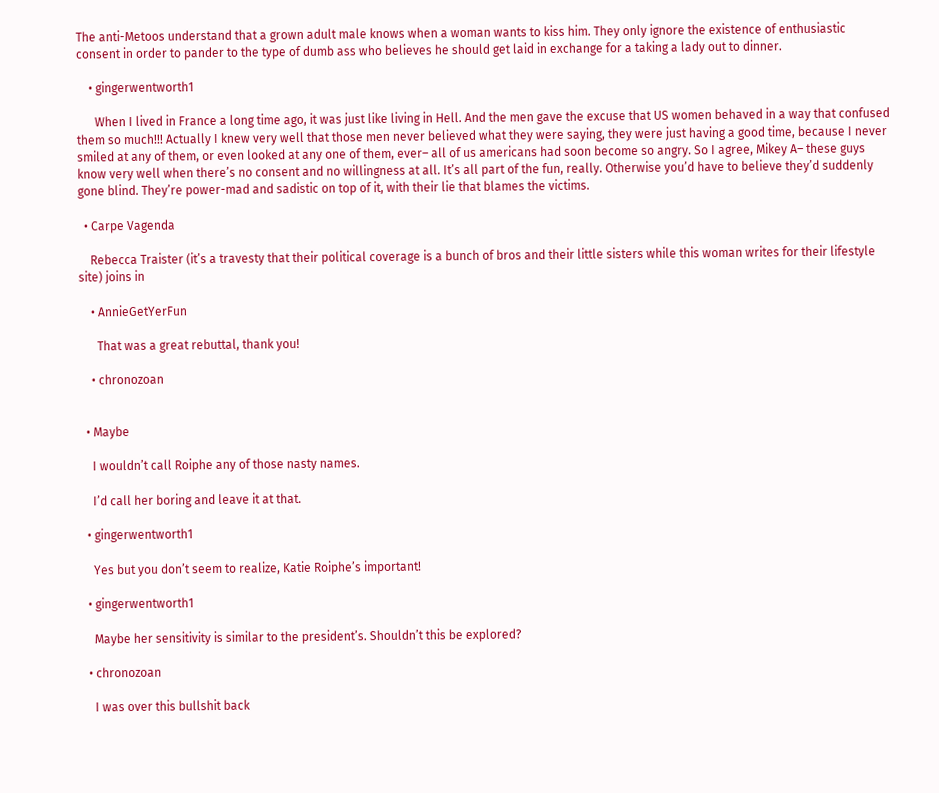The anti-Metoos understand that a grown adult male knows when a woman wants to kiss him. They only ignore the existence of enthusiastic consent in order to pander to the type of dumb ass who believes he should get laid in exchange for a taking a lady out to dinner.

    • gingerwentworth1

      When I lived in France a long time ago, it was just like living in Hell. And the men gave the excuse that US women behaved in a way that confused them so much!!! Actually I knew very well that those men never believed what they were saying, they were just having a good time, because I never smiled at any of them, or even looked at any one of them, ever– all of us americans had soon become so angry. So I agree, Mikey A– these guys know very well when there’s no consent and no willingness at all. It’s all part of the fun, really. Otherwise you’d have to believe they’d suddenly gone blind. They’re power-mad and sadistic on top of it, with their lie that blames the victims.

  • Carpe Vagenda

    Rebecca Traister (it’s a travesty that their political coverage is a bunch of bros and their little sisters while this woman writes for their lifestyle site) joins in

    • AnnieGetYerFun

      That was a great rebuttal, thank you!

    • chronozoan


  • Maybe

    I wouldn’t call Roiphe any of those nasty names.

    I’d call her boring and leave it at that.

  • gingerwentworth1

    Yes but you don’t seem to realize, Katie Roiphe’s important!

  • gingerwentworth1

    Maybe her sensitivity is similar to the president’s. Shouldn’t this be explored?

  • chronozoan

    I was over this bullshit back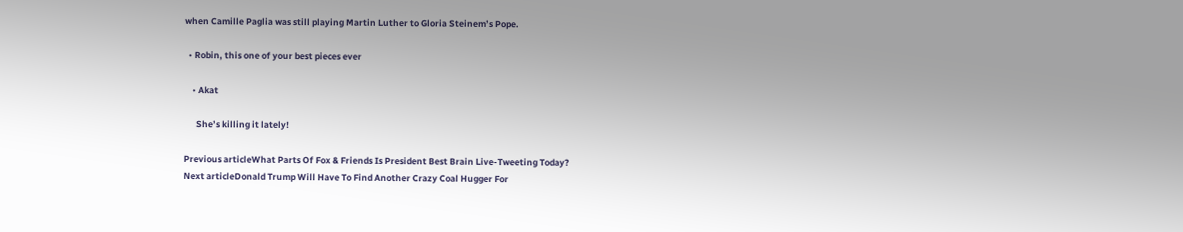when Camille Paglia was still playing Martin Luther to Gloria Steinem’s Pope.

  • Robin, this one of your best pieces ever

    • Akat

      She’s killing it lately!

Previous articleWhat Parts Of Fox & Friends Is President Best Brain Live-Tweeting Today?
Next articleDonald Trump Will Have To Find Another Crazy Coal Hugger For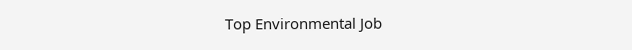Top Environmental Job